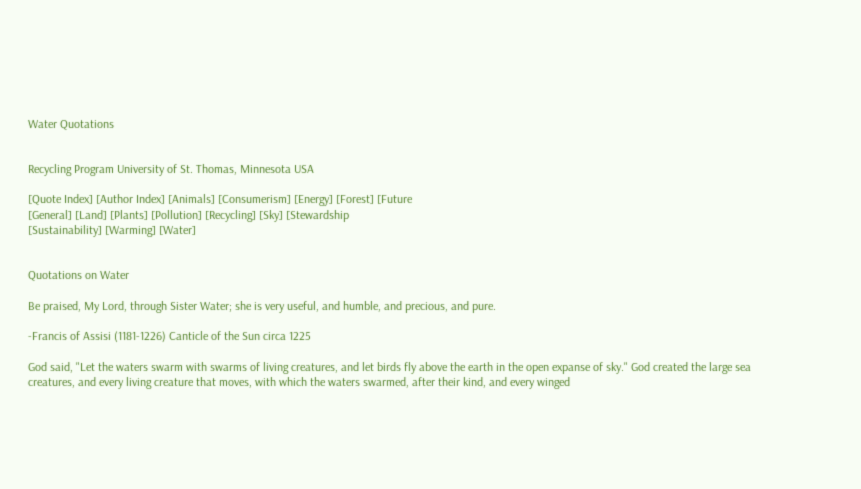Water Quotations


Recycling Program University of St. Thomas, Minnesota USA

[Quote Index] [Author Index] [Animals] [Consumerism] [Energy] [Forest] [Future
[General] [Land] [Plants] [Pollution] [Recycling] [Sky] [Stewardship
[Sustainability] [Warming] [Water]


Quotations on Water

Be praised, My Lord, through Sister Water; she is very useful, and humble, and precious, and pure.

-Francis of Assisi (1181-1226) Canticle of the Sun circa 1225

God said, "Let the waters swarm with swarms of living creatures, and let birds fly above the earth in the open expanse of sky." God created the large sea creatures, and every living creature that moves, with which the waters swarmed, after their kind, and every winged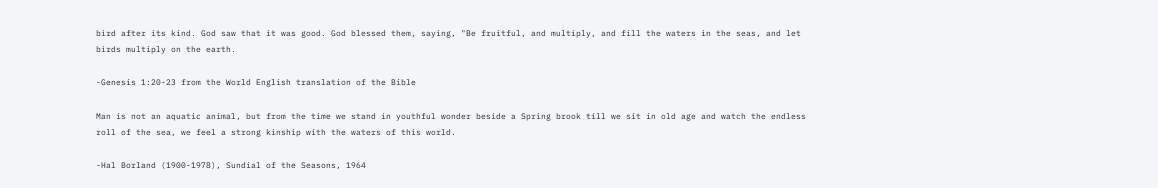bird after its kind. God saw that it was good. God blessed them, saying, "Be fruitful, and multiply, and fill the waters in the seas, and let birds multiply on the earth.

-Genesis 1:20-23 from the World English translation of the Bible

Man is not an aquatic animal, but from the time we stand in youthful wonder beside a Spring brook till we sit in old age and watch the endless roll of the sea, we feel a strong kinship with the waters of this world.

-Hal Borland (1900-1978), Sundial of the Seasons, 1964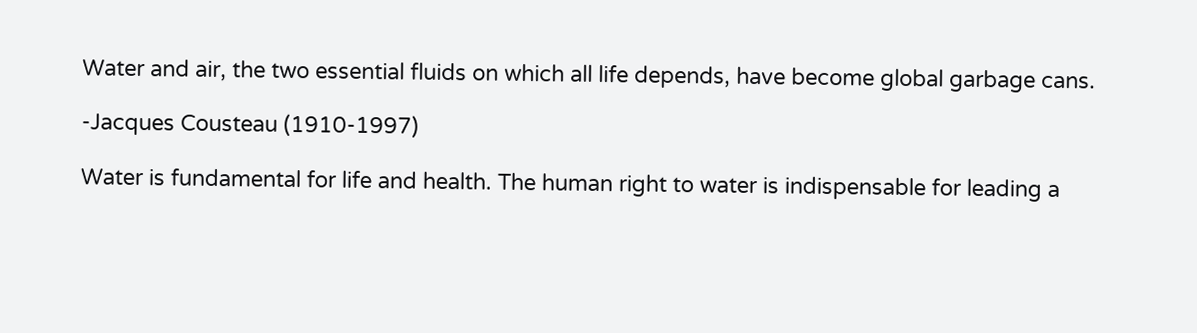Water and air, the two essential fluids on which all life depends, have become global garbage cans.

-Jacques Cousteau (1910-1997)

Water is fundamental for life and health. The human right to water is indispensable for leading a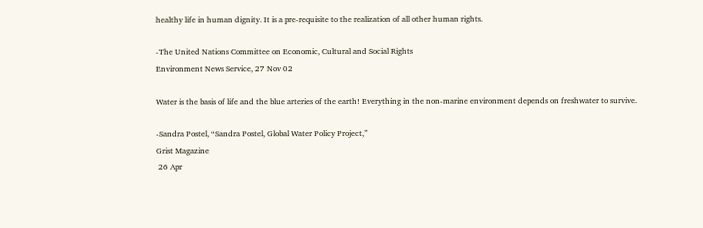healthy life in human dignity. It is a pre-requisite to the realization of all other human rights.

-The United Nations Committee on Economic, Cultural and Social Rights
Environment News Service, 27 Nov 02

Water is the basis of life and the blue arteries of the earth! Everything in the non-marine environment depends on freshwater to survive.

-Sandra Postel, “Sandra Postel, Global Water Policy Project,”
Grist Magazine
 26 Apr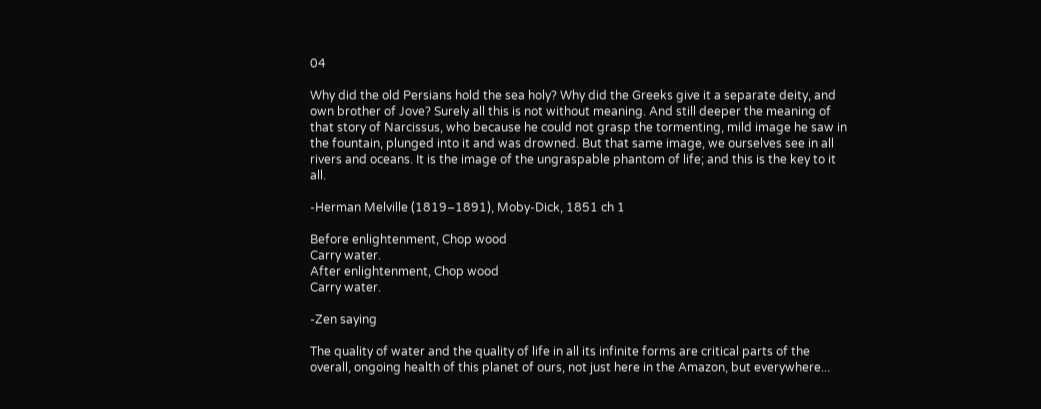04

Why did the old Persians hold the sea holy? Why did the Greeks give it a separate deity, and own brother of Jove? Surely all this is not without meaning. And still deeper the meaning of that story of Narcissus, who because he could not grasp the tormenting, mild image he saw in the fountain, plunged into it and was drowned. But that same image, we ourselves see in all rivers and oceans. It is the image of the ungraspable phantom of life; and this is the key to it all.

-Herman Melville (1819–1891), Moby-Dick, 1851 ch 1

Before enlightenment, Chop wood
Carry water.
After enlightenment, Chop wood
Carry water.

-Zen saying

The quality of water and the quality of life in all its infinite forms are critical parts of the overall, ongoing health of this planet of ours, not just here in the Amazon, but everywhere...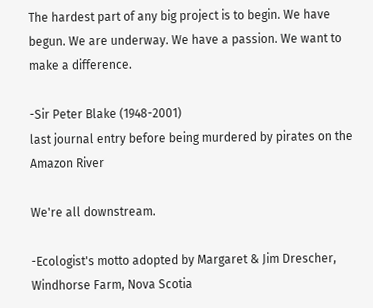The hardest part of any big project is to begin. We have begun. We are underway. We have a passion. We want to make a difference.

-Sir Peter Blake (1948-2001)
last journal entry before being murdered by pirates on the Amazon River

We're all downstream.

-Ecologist's motto adopted by Margaret & Jim Drescher,
Windhorse Farm, Nova Scotia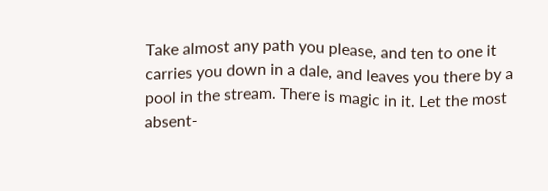Take almost any path you please, and ten to one it carries you down in a dale, and leaves you there by a pool in the stream. There is magic in it. Let the most absent-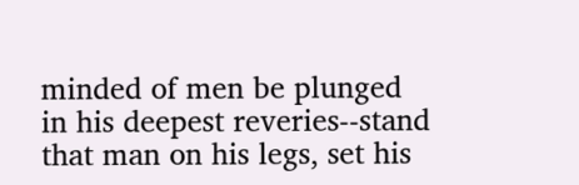minded of men be plunged in his deepest reveries--stand that man on his legs, set his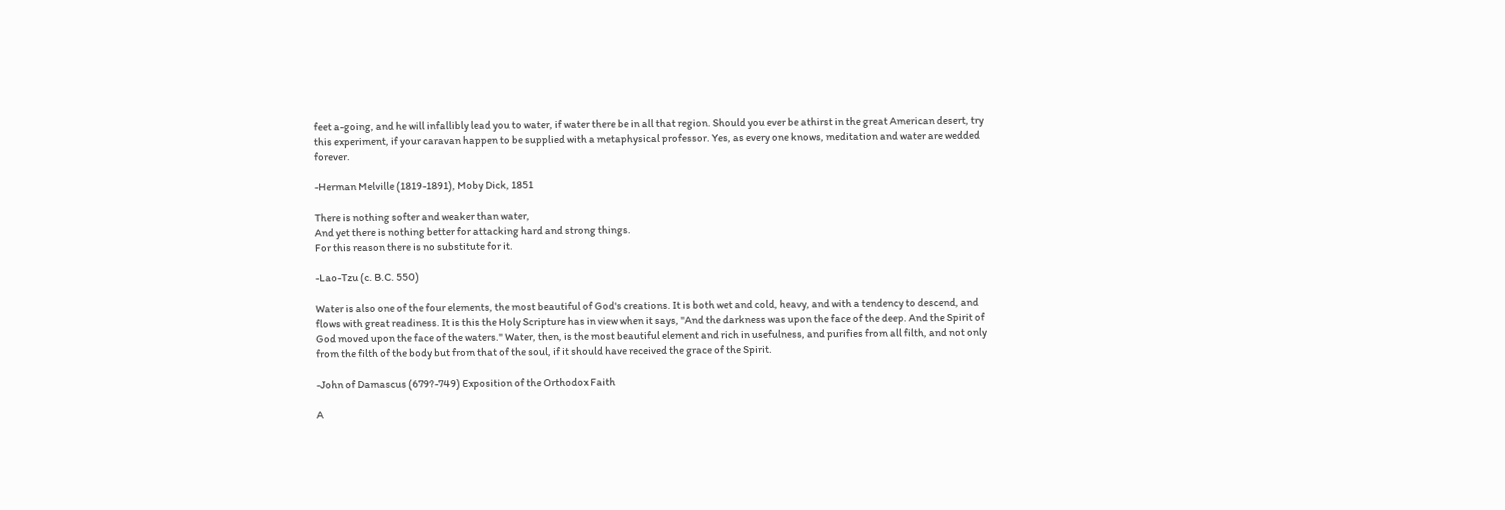feet a-going, and he will infallibly lead you to water, if water there be in all that region. Should you ever be athirst in the great American desert, try this experiment, if your caravan happen to be supplied with a metaphysical professor. Yes, as every one knows, meditation and water are wedded forever.

-Herman Melville (1819-1891), Moby Dick, 1851

There is nothing softer and weaker than water,
And yet there is nothing better for attacking hard and strong things.
For this reason there is no substitute for it.

-Lao-Tzu (c. B.C. 550)

Water is also one of the four elements, the most beautiful of God's creations. It is both wet and cold, heavy, and with a tendency to descend, and flows with great readiness. It is this the Holy Scripture has in view when it says, "And the darkness was upon the face of the deep. And the Spirit of God moved upon the face of the waters." Water, then, is the most beautiful element and rich in usefulness, and purifies from all filth, and not only from the filth of the body but from that of the soul, if it should have received the grace of the Spirit.

-John of Damascus (679?-749) Exposition of the Orthodox Faith

A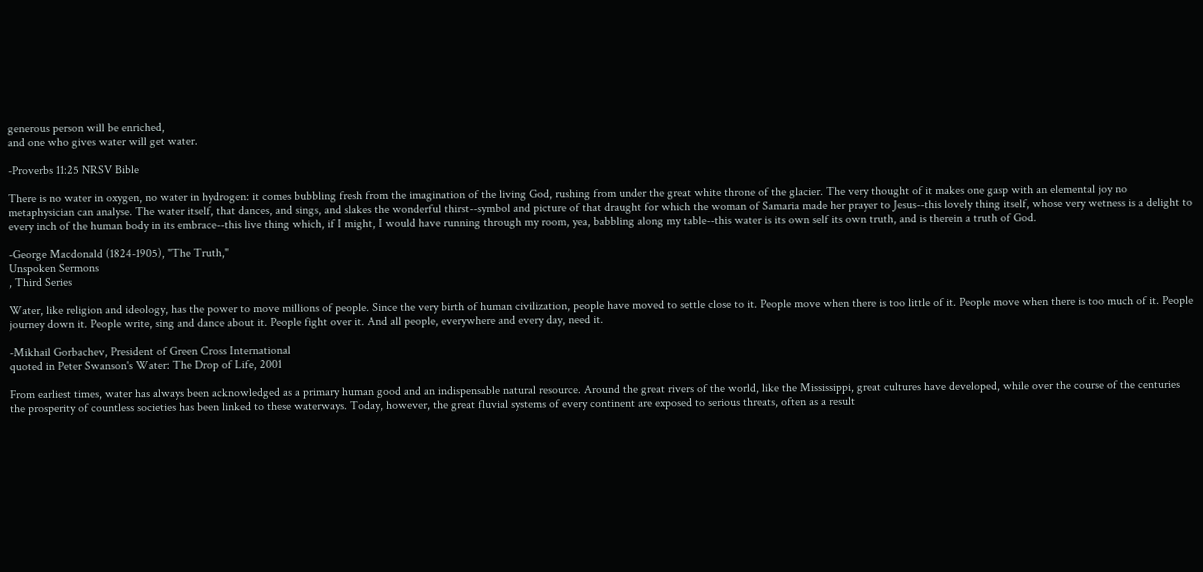generous person will be enriched,
and one who gives water will get water.

-Proverbs 11:25 NRSV Bible

There is no water in oxygen, no water in hydrogen: it comes bubbling fresh from the imagination of the living God, rushing from under the great white throne of the glacier. The very thought of it makes one gasp with an elemental joy no metaphysician can analyse. The water itself, that dances, and sings, and slakes the wonderful thirst--symbol and picture of that draught for which the woman of Samaria made her prayer to Jesus--this lovely thing itself, whose very wetness is a delight to every inch of the human body in its embrace--this live thing which, if I might, I would have running through my room, yea, babbling along my table--this water is its own self its own truth, and is therein a truth of God.

-George Macdonald (1824-1905), "The Truth,"
Unspoken Sermons
, Third Series

Water, like religion and ideology, has the power to move millions of people. Since the very birth of human civilization, people have moved to settle close to it. People move when there is too little of it. People move when there is too much of it. People journey down it. People write, sing and dance about it. People fight over it. And all people, everywhere and every day, need it.

-Mikhail Gorbachev, President of Green Cross International
quoted in Peter Swanson's Water: The Drop of Life, 2001

From earliest times, water has always been acknowledged as a primary human good and an indispensable natural resource. Around the great rivers of the world, like the Mississippi, great cultures have developed, while over the course of the centuries the prosperity of countless societies has been linked to these waterways. Today, however, the great fluvial systems of every continent are exposed to serious threats, often as a result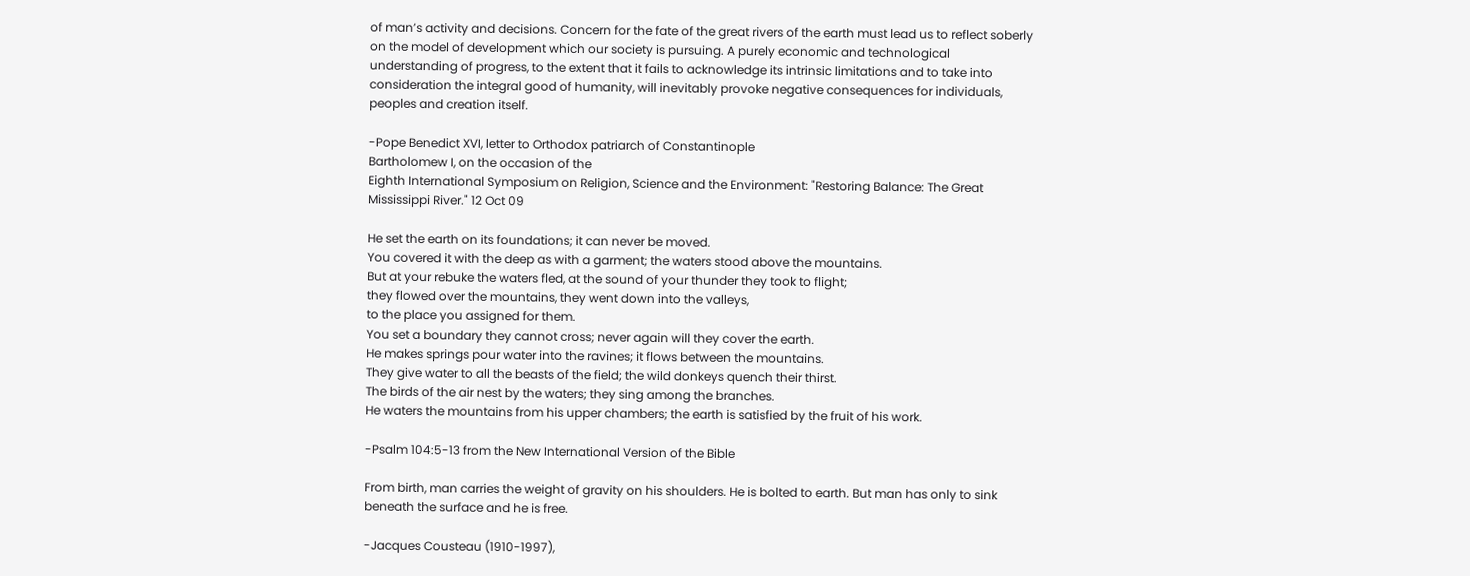of man’s activity and decisions. Concern for the fate of the great rivers of the earth must lead us to reflect soberly on the model of development which our society is pursuing. A purely economic and technological understanding of progress, to the extent that it fails to acknowledge its intrinsic limitations and to take into consideration the integral good of humanity, will inevitably provoke negative consequences for individuals, peoples and creation itself.

-Pope Benedict XVI, letter to Orthodox patriarch of Constantinople
Bartholomew I, on the occasion of the
Eighth International Symposium on Religion, Science and the Environment: "Restoring Balance: The Great Mississippi River." 12 Oct 09

He set the earth on its foundations; it can never be moved.
You covered it with the deep as with a garment; the waters stood above the mountains.
But at your rebuke the waters fled, at the sound of your thunder they took to flight;
they flowed over the mountains, they went down into the valleys,
to the place you assigned for them.
You set a boundary they cannot cross; never again will they cover the earth.
He makes springs pour water into the ravines; it flows between the mountains.
They give water to all the beasts of the field; the wild donkeys quench their thirst.
The birds of the air nest by the waters; they sing among the branches.
He waters the mountains from his upper chambers; the earth is satisfied by the fruit of his work.

-Psalm 104:5-13 from the New International Version of the Bible

From birth, man carries the weight of gravity on his shoulders. He is bolted to earth. But man has only to sink beneath the surface and he is free.

-Jacques Cousteau (1910-1997),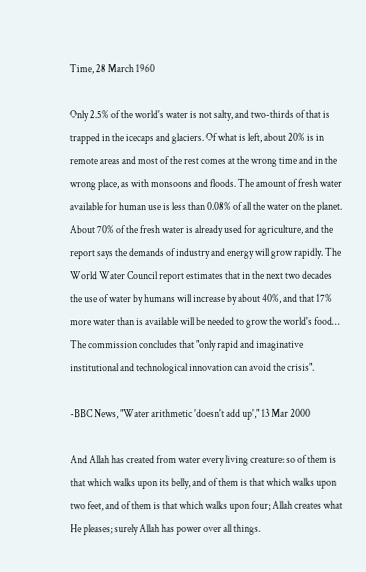Time, 28 March 1960

Only 2.5% of the world's water is not salty, and two-thirds of that is trapped in the icecaps and glaciers. Of what is left, about 20% is in remote areas and most of the rest comes at the wrong time and in the wrong place, as with monsoons and floods. The amount of fresh water available for human use is less than 0.08% of all the water on the planet. About 70% of the fresh water is already used for agriculture, and the report says the demands of industry and energy will grow rapidly. The World Water Council report estimates that in the next two decades the use of water by humans will increase by about 40%, and that 17% more water than is available will be needed to grow the world's food… The commission concludes that "only rapid and imaginative institutional and technological innovation can avoid the crisis".

-BBC News, "Water arithmetic 'doesn't add up'," 13 Mar 2000

And Allah has created from water every living creature: so of them is that which walks upon its belly, and of them is that which walks upon two feet, and of them is that which walks upon four; Allah creates what He pleases; surely Allah has power over all things.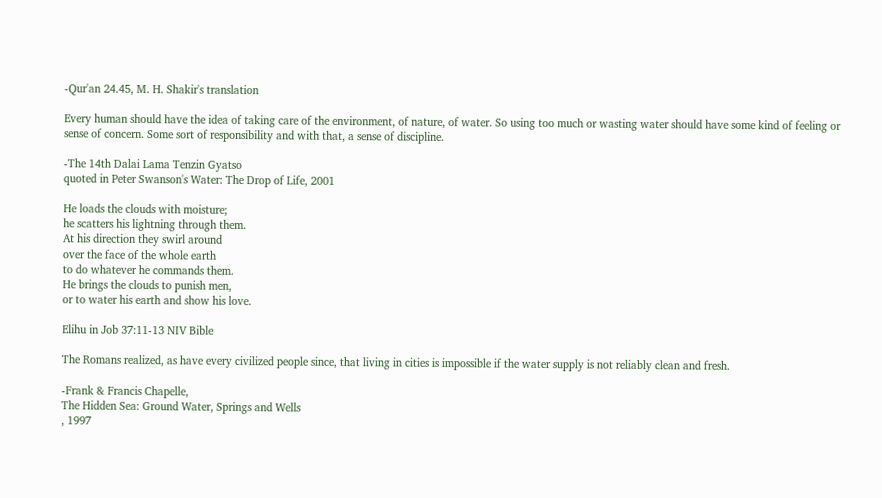-Qur'an 24.45, M. H. Shakir's translation

Every human should have the idea of taking care of the environment, of nature, of water. So using too much or wasting water should have some kind of feeling or sense of concern. Some sort of responsibility and with that, a sense of discipline.

-The 14th Dalai Lama Tenzin Gyatso
quoted in Peter Swanson's Water: The Drop of Life, 2001

He loads the clouds with moisture;
he scatters his lightning through them.
At his direction they swirl around
over the face of the whole earth
to do whatever he commands them.
He brings the clouds to punish men,
or to water his earth and show his love.

Elihu in Job 37:11-13 NIV Bible

The Romans realized, as have every civilized people since, that living in cities is impossible if the water supply is not reliably clean and fresh.

-Frank & Francis Chapelle,
The Hidden Sea: Ground Water, Springs and Wells
, 1997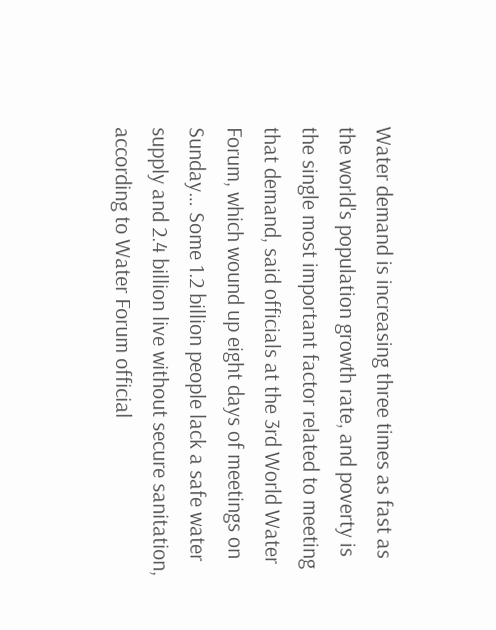Water demand is increasing three times as fast as the world's population growth rate, and poverty is the single most important factor related to meeting that demand, said officials at the 3rd World Water Forum, which wound up eight days of meetings on Sunday… Some 1.2 billion people lack a safe water supply and 2.4 billion live without secure sanitation, according to Water Forum official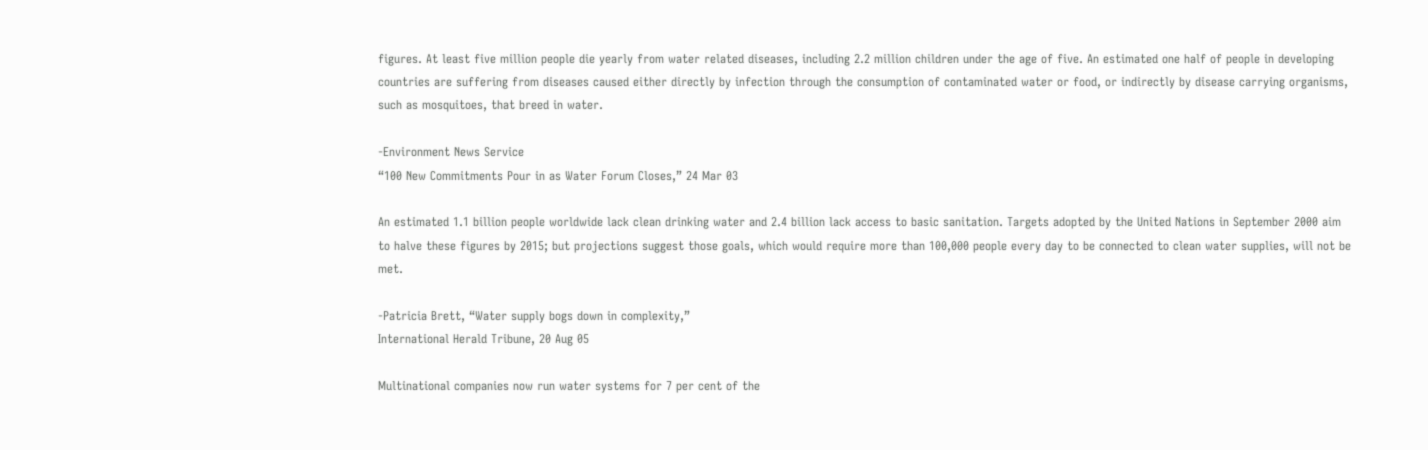figures. At least five million people die yearly from water related diseases, including 2.2 million children under the age of five. An estimated one half of people in developing countries are suffering from diseases caused either directly by infection through the consumption of contaminated water or food, or indirectly by disease carrying organisms, such as mosquitoes, that breed in water.

-Environment News Service
“100 New Commitments Pour in as Water Forum Closes,” 24 Mar 03

An estimated 1.1 billion people worldwide lack clean drinking water and 2.4 billion lack access to basic sanitation. Targets adopted by the United Nations in September 2000 aim to halve these figures by 2015; but projections suggest those goals, which would require more than 100,000 people every day to be connected to clean water supplies, will not be met.

-Patricia Brett, “Water supply bogs down in complexity,”
International Herald Tribune, 20 Aug 05

Multinational companies now run water systems for 7 per cent of the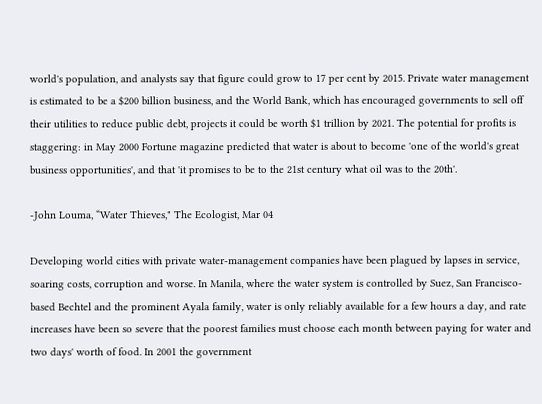world's population, and analysts say that figure could grow to 17 per cent by 2015. Private water management is estimated to be a $200 billion business, and the World Bank, which has encouraged governments to sell off their utilities to reduce public debt, projects it could be worth $1 trillion by 2021. The potential for profits is staggering: in May 2000 Fortune magazine predicted that water is about to become 'one of the world's great business opportunities', and that 'it promises to be to the 21st century what oil was to the 20th'.

-John Louma, “Water Thieves," The Ecologist, Mar 04

Developing world cities with private water-management companies have been plagued by lapses in service, soaring costs, corruption and worse. In Manila, where the water system is controlled by Suez, San Francisco-based Bechtel and the prominent Ayala family, water is only reliably available for a few hours a day, and rate increases have been so severe that the poorest families must choose each month between paying for water and two days' worth of food. In 2001 the government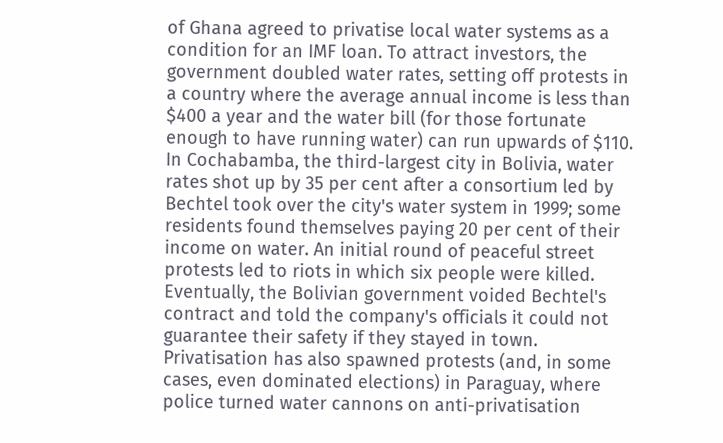of Ghana agreed to privatise local water systems as a condition for an IMF loan. To attract investors, the government doubled water rates, setting off protests in a country where the average annual income is less than $400 a year and the water bill (for those fortunate enough to have running water) can run upwards of $110. In Cochabamba, the third-largest city in Bolivia, water rates shot up by 35 per cent after a consortium led by Bechtel took over the city's water system in 1999; some residents found themselves paying 20 per cent of their income on water. An initial round of peaceful street protests led to riots in which six people were killed. Eventually, the Bolivian government voided Bechtel's contract and told the company's officials it could not guarantee their safety if they stayed in town. Privatisation has also spawned protests (and, in some cases, even dominated elections) in Paraguay, where police turned water cannons on anti-privatisation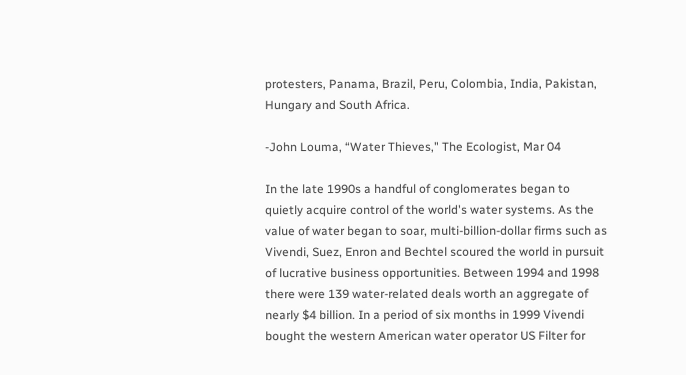protesters, Panama, Brazil, Peru, Colombia, India, Pakistan, Hungary and South Africa.

-John Louma, “Water Thieves," The Ecologist, Mar 04

In the late 1990s a handful of conglomerates began to quietly acquire control of the world's water systems. As the value of water began to soar, multi-billion-dollar firms such as Vivendi, Suez, Enron and Bechtel scoured the world in pursuit of lucrative business opportunities. Between 1994 and 1998 there were 139 water-related deals worth an aggregate of nearly $4 billion. In a period of six months in 1999 Vivendi bought the western American water operator US Filter for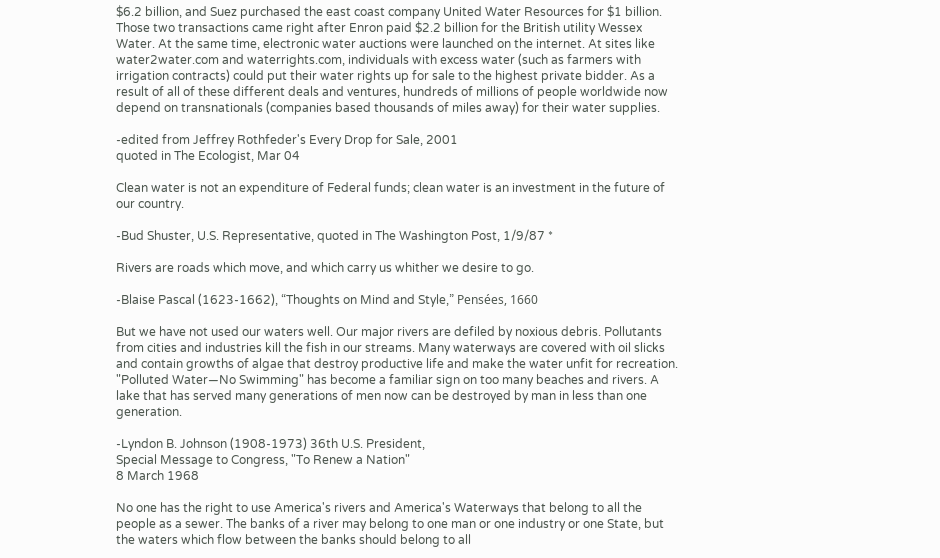$6.2 billion, and Suez purchased the east coast company United Water Resources for $1 billion. Those two transactions came right after Enron paid $2.2 billion for the British utility Wessex Water. At the same time, electronic water auctions were launched on the internet. At sites like water2water.com and waterrights.com, individuals with excess water (such as farmers with irrigation contracts) could put their water rights up for sale to the highest private bidder. As a result of all of these different deals and ventures, hundreds of millions of people worldwide now depend on transnationals (companies based thousands of miles away) for their water supplies.

-edited from Jeffrey Rothfeder's Every Drop for Sale, 2001
quoted in The Ecologist, Mar 04

Clean water is not an expenditure of Federal funds; clean water is an investment in the future of our country.

-Bud Shuster, U.S. Representative, quoted in The Washington Post, 1/9/87 *

Rivers are roads which move, and which carry us whither we desire to go.

-Blaise Pascal (1623-1662), “Thoughts on Mind and Style,” Pensées, 1660

But we have not used our waters well. Our major rivers are defiled by noxious debris. Pollutants from cities and industries kill the fish in our streams. Many waterways are covered with oil slicks and contain growths of algae that destroy productive life and make the water unfit for recreation. "Polluted Water—No Swimming" has become a familiar sign on too many beaches and rivers. A lake that has served many generations of men now can be destroyed by man in less than one generation.

-Lyndon B. Johnson (1908-1973) 36th U.S. President,
Special Message to Congress, "To Renew a Nation"
8 March 1968

No one has the right to use America's rivers and America's Waterways that belong to all the people as a sewer. The banks of a river may belong to one man or one industry or one State, but the waters which flow between the banks should belong to all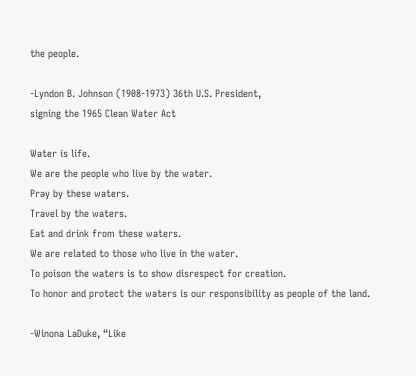the people.

-Lyndon B. Johnson (1908-1973) 36th U.S. President,
signing the 1965 Clean Water Act

Water is life.
We are the people who live by the water.
Pray by these waters.
Travel by the waters.
Eat and drink from these waters.
We are related to those who live in the water.
To poison the waters is to show disrespect for creation.
To honor and protect the waters is our responsibility as people of the land.

-Winona LaDuke, “Like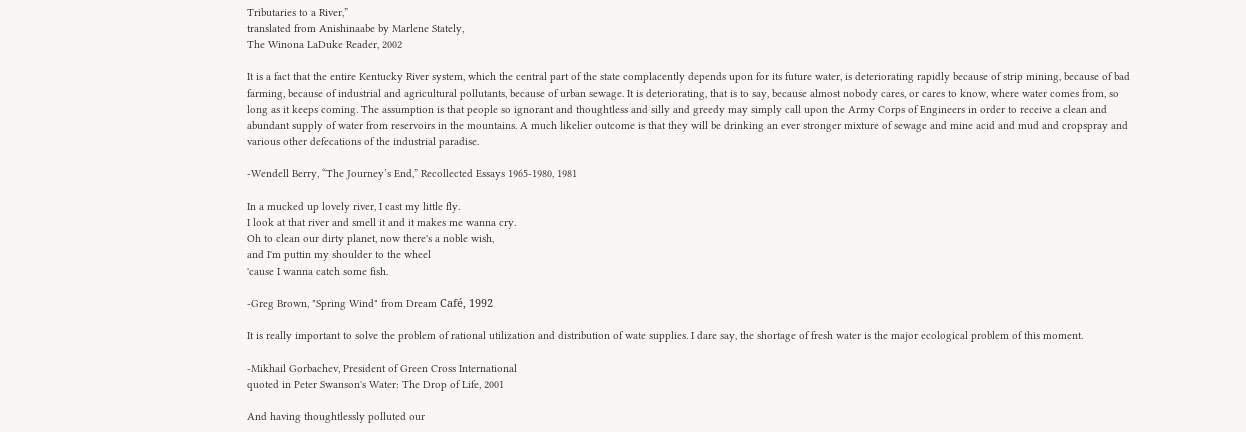Tributaries to a River,”
translated from Anishinaabe by Marlene Stately,
The Winona LaDuke Reader, 2002

It is a fact that the entire Kentucky River system, which the central part of the state complacently depends upon for its future water, is deteriorating rapidly because of strip mining, because of bad farming, because of industrial and agricultural pollutants, because of urban sewage. It is deteriorating, that is to say, because almost nobody cares, or cares to know, where water comes from, so long as it keeps coming. The assumption is that people so ignorant and thoughtless and silly and greedy may simply call upon the Army Corps of Engineers in order to receive a clean and abundant supply of water from reservoirs in the mountains. A much likelier outcome is that they will be drinking an ever stronger mixture of sewage and mine acid and mud and cropspray and various other defecations of the industrial paradise.

-Wendell Berry, “The Journey’s End,” Recollected Essays 1965-1980, 1981

In a mucked up lovely river, I cast my little fly.
I look at that river and smell it and it makes me wanna cry.
Oh to clean our dirty planet, now there's a noble wish,
and I'm puttin my shoulder to the wheel
'cause I wanna catch some fish.

-Greg Brown, "Spring Wind" from Dream Café, 1992

It is really important to solve the problem of rational utilization and distribution of wate supplies. I dare say, the shortage of fresh water is the major ecological problem of this moment.

-Mikhail Gorbachev, President of Green Cross International
quoted in Peter Swanson's Water: The Drop of Life, 2001

And having thoughtlessly polluted our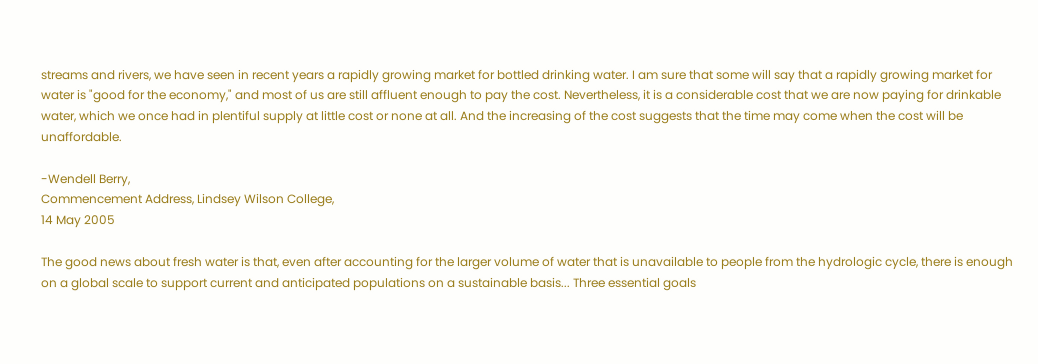streams and rivers, we have seen in recent years a rapidly growing market for bottled drinking water. I am sure that some will say that a rapidly growing market for water is "good for the economy," and most of us are still affluent enough to pay the cost. Nevertheless, it is a considerable cost that we are now paying for drinkable water, which we once had in plentiful supply at little cost or none at all. And the increasing of the cost suggests that the time may come when the cost will be unaffordable.

-Wendell Berry,
Commencement Address, Lindsey Wilson College,
14 May 2005

The good news about fresh water is that, even after accounting for the larger volume of water that is unavailable to people from the hydrologic cycle, there is enough on a global scale to support current and anticipated populations on a sustainable basis... Three essential goals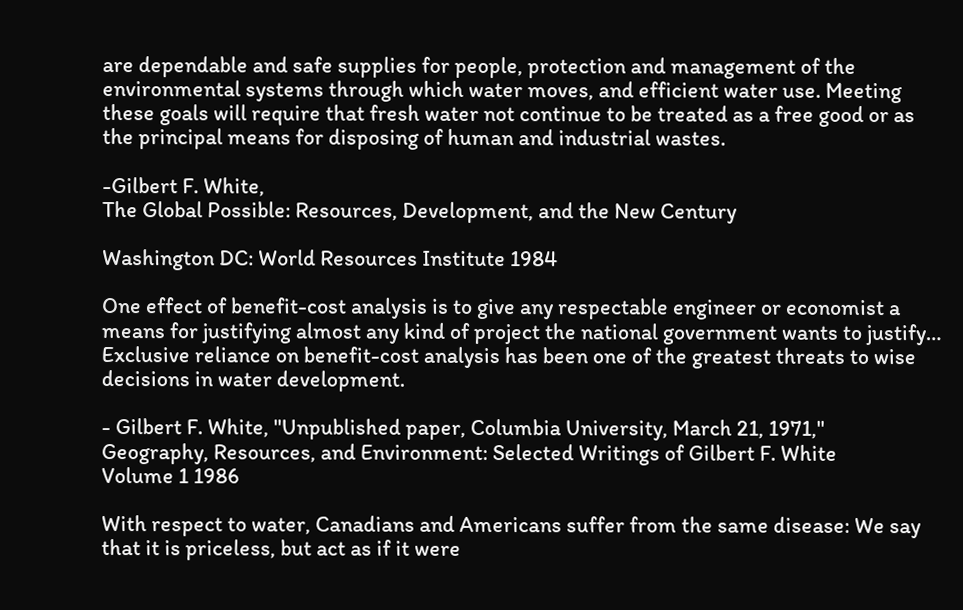are dependable and safe supplies for people, protection and management of the environmental systems through which water moves, and efficient water use. Meeting these goals will require that fresh water not continue to be treated as a free good or as the principal means for disposing of human and industrial wastes.

-Gilbert F. White,
The Global Possible: Resources, Development, and the New Century

Washington DC: World Resources Institute 1984

One effect of benefit-cost analysis is to give any respectable engineer or economist a means for justifying almost any kind of project the national government wants to justify… Exclusive reliance on benefit-cost analysis has been one of the greatest threats to wise decisions in water development.

- Gilbert F. White, "Unpublished paper, Columbia University, March 21, 1971,"
Geography, Resources, and Environment: Selected Writings of Gilbert F. White
Volume 1 1986

With respect to water, Canadians and Americans suffer from the same disease: We say that it is priceless, but act as if it were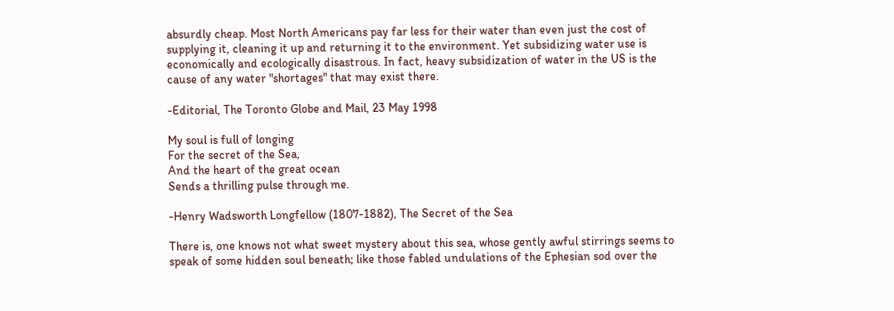absurdly cheap. Most North Americans pay far less for their water than even just the cost of supplying it, cleaning it up and returning it to the environment. Yet subsidizing water use is economically and ecologically disastrous. In fact, heavy subsidization of water in the US is the cause of any water "shortages" that may exist there.

-Editorial, The Toronto Globe and Mail, 23 May 1998

My soul is full of longing
For the secret of the Sea,
And the heart of the great ocean
Sends a thrilling pulse through me.

-Henry Wadsworth Longfellow (1807-1882), The Secret of the Sea

There is, one knows not what sweet mystery about this sea, whose gently awful stirrings seems to speak of some hidden soul beneath; like those fabled undulations of the Ephesian sod over the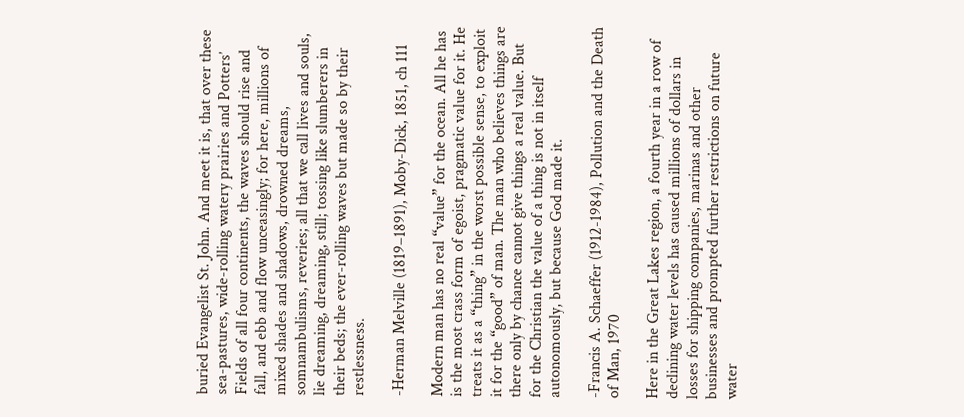buried Evangelist St. John. And meet it is, that over these sea-pastures, wide-rolling watery prairies and Potters’ Fields of all four continents, the waves should rise and fall, and ebb and flow unceasingly; for here, millions of mixed shades and shadows, drowned dreams, somnambulisms, reveries; all that we call lives and souls, lie dreaming, dreaming, still; tossing like slumberers in their beds; the ever-rolling waves but made so by their restlessness.

-Herman Melville (1819–1891), Moby-Dick, 1851, ch 111

Modern man has no real “value” for the ocean. All he has is the most crass form of egoist, pragmatic value for it. He treats it as a “thing” in the worst possible sense, to exploit it for the “good” of man. The man who believes things are there only by chance cannot give things a real value. But for the Christian the value of a thing is not in itself autonomously, but because God made it.

-Francis A. Schaeffer (1912-1984), Pollution and the Death of Man, 1970

Here in the Great Lakes region, a fourth year in a row of declining water levels has caused millions of dollars in losses for shipping companies, marinas and other businesses and prompted further restrictions on future water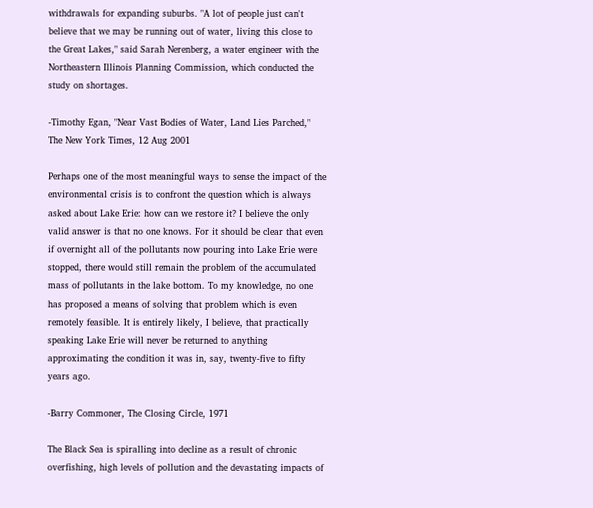withdrawals for expanding suburbs. "A lot of people just can't believe that we may be running out of water, living this close to the Great Lakes," said Sarah Nerenberg, a water engineer with the Northeastern Illinois Planning Commission, which conducted the study on shortages.

-Timothy Egan, "Near Vast Bodies of Water, Land Lies Parched,"
The New York Times, 12 Aug 2001

Perhaps one of the most meaningful ways to sense the impact of the environmental crisis is to confront the question which is always asked about Lake Erie: how can we restore it? I believe the only valid answer is that no one knows. For it should be clear that even if overnight all of the pollutants now pouring into Lake Erie were stopped, there would still remain the problem of the accumulated mass of pollutants in the lake bottom. To my knowledge, no one has proposed a means of solving that problem which is even remotely feasible. It is entirely likely, I believe, that practically speaking Lake Erie will never be returned to anything approximating the condition it was in, say, twenty-five to fifty years ago.

-Barry Commoner, The Closing Circle, 1971

The Black Sea is spiralling into decline as a result of chronic overfishing, high levels of pollution and the devastating impacts of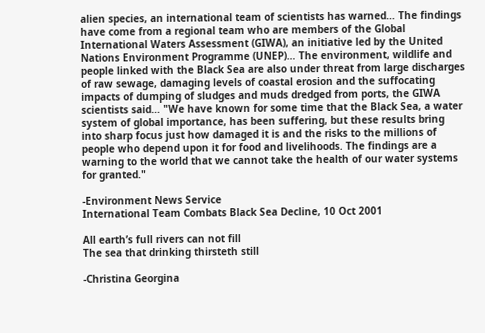alien species, an international team of scientists has warned… The findings have come from a regional team who are members of the Global International Waters Assessment (GIWA), an initiative led by the United Nations Environment Programme (UNEP)… The environment, wildlife and people linked with the Black Sea are also under threat from large discharges of raw sewage, damaging levels of coastal erosion and the suffocating impacts of dumping of sludges and muds dredged from ports, the GIWA scientists said… "We have known for some time that the Black Sea, a water system of global importance, has been suffering, but these results bring into sharp focus just how damaged it is and the risks to the millions of people who depend upon it for food and livelihoods. The findings are a warning to the world that we cannot take the health of our water systems for granted."

-Environment News Service
International Team Combats Black Sea Decline, 10 Oct 2001

All earth’s full rivers can not fill
The sea that drinking thirsteth still

-Christina Georgina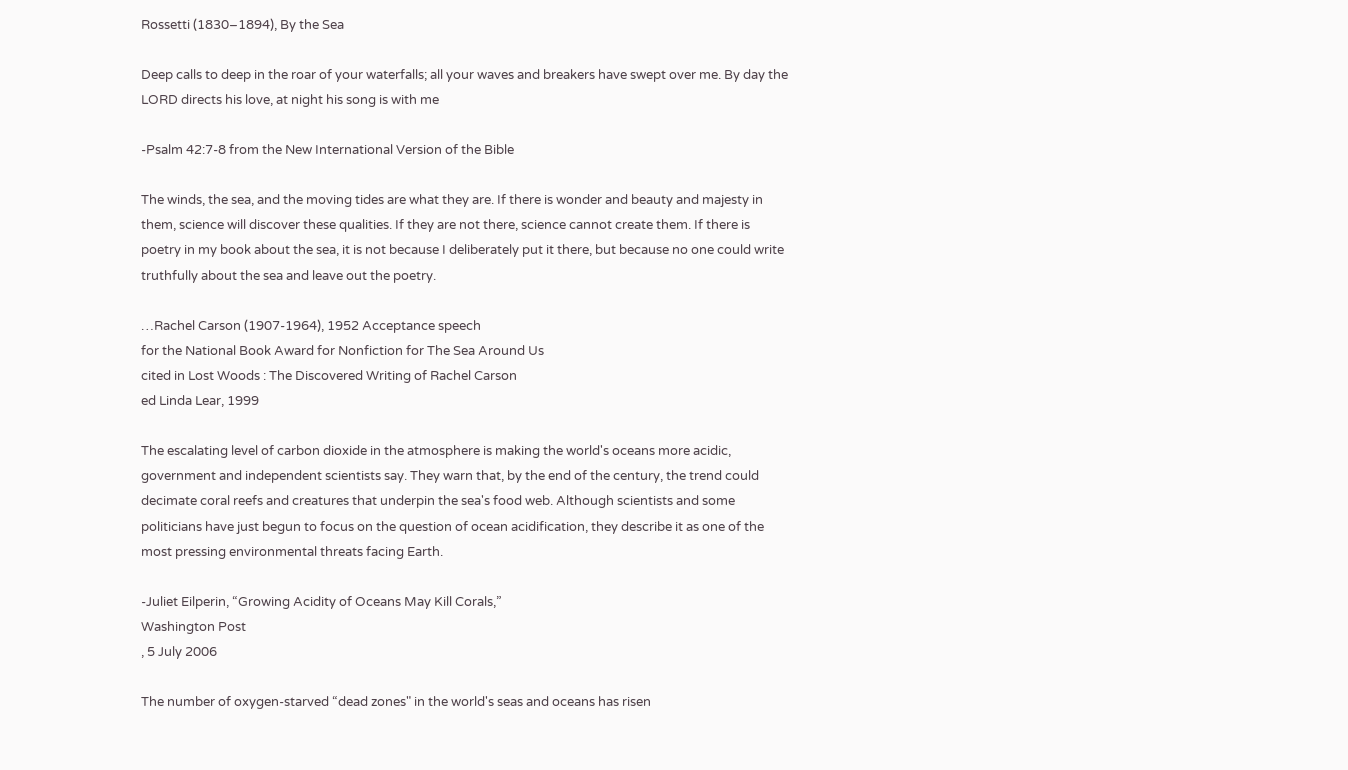Rossetti (1830–1894), By the Sea

Deep calls to deep in the roar of your waterfalls; all your waves and breakers have swept over me. By day the LORD directs his love, at night his song is with me

-Psalm 42:7-8 from the New International Version of the Bible

The winds, the sea, and the moving tides are what they are. If there is wonder and beauty and majesty in them, science will discover these qualities. If they are not there, science cannot create them. If there is poetry in my book about the sea, it is not because I deliberately put it there, but because no one could write truthfully about the sea and leave out the poetry.

…Rachel Carson (1907-1964), 1952 Acceptance speech
for the National Book Award for Nonfiction for The Sea Around Us
cited in Lost Woods : The Discovered Writing of Rachel Carson
ed Linda Lear, 1999

The escalating level of carbon dioxide in the atmosphere is making the world's oceans more acidic, government and independent scientists say. They warn that, by the end of the century, the trend could decimate coral reefs and creatures that underpin the sea's food web. Although scientists and some politicians have just begun to focus on the question of ocean acidification, they describe it as one of the most pressing environmental threats facing Earth.

-Juliet Eilperin, “Growing Acidity of Oceans May Kill Corals,”
Washington Post
, 5 July 2006

The number of oxygen-starved “dead zones" in the world's seas and oceans has risen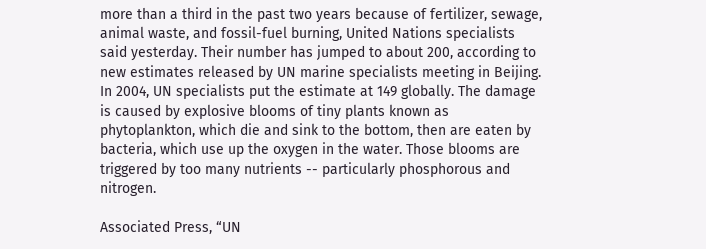more than a third in the past two years because of fertilizer, sewage, animal waste, and fossil-fuel burning, United Nations specialists said yesterday. Their number has jumped to about 200, according to new estimates released by UN marine specialists meeting in Beijing. In 2004, UN specialists put the estimate at 149 globally. The damage is caused by explosive blooms of tiny plants known as phytoplankton, which die and sink to the bottom, then are eaten by bacteria, which use up the oxygen in the water. Those blooms are triggered by too many nutrients -- particularly phosphorous and nitrogen.

Associated Press, “UN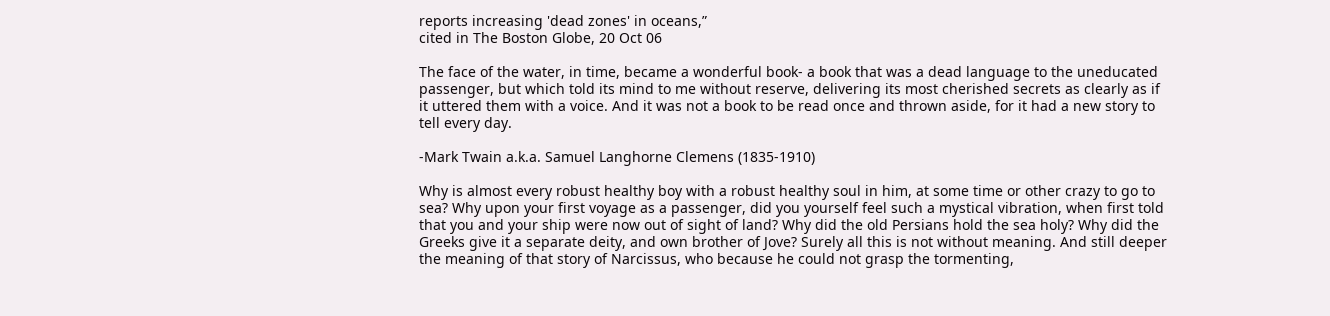reports increasing 'dead zones' in oceans,”
cited in The Boston Globe, 20 Oct 06

The face of the water, in time, became a wonderful book- a book that was a dead language to the uneducated passenger, but which told its mind to me without reserve, delivering its most cherished secrets as clearly as if it uttered them with a voice. And it was not a book to be read once and thrown aside, for it had a new story to tell every day.

-Mark Twain a.k.a. Samuel Langhorne Clemens (1835-1910)

Why is almost every robust healthy boy with a robust healthy soul in him, at some time or other crazy to go to sea? Why upon your first voyage as a passenger, did you yourself feel such a mystical vibration, when first told that you and your ship were now out of sight of land? Why did the old Persians hold the sea holy? Why did the Greeks give it a separate deity, and own brother of Jove? Surely all this is not without meaning. And still deeper the meaning of that story of Narcissus, who because he could not grasp the tormenting,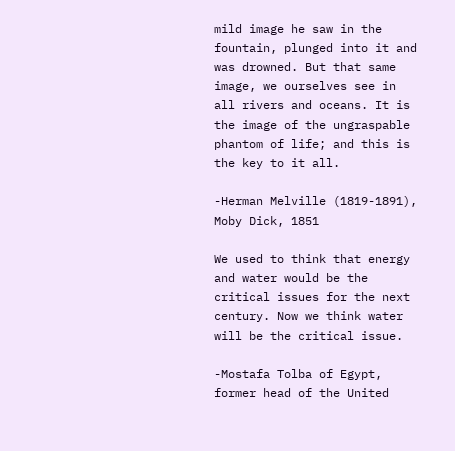mild image he saw in the fountain, plunged into it and was drowned. But that same image, we ourselves see in all rivers and oceans. It is the image of the ungraspable phantom of life; and this is the key to it all.

-Herman Melville (1819-1891), Moby Dick, 1851

We used to think that energy and water would be the critical issues for the next century. Now we think water will be the critical issue.

-Mostafa Tolba of Egypt,
former head of the United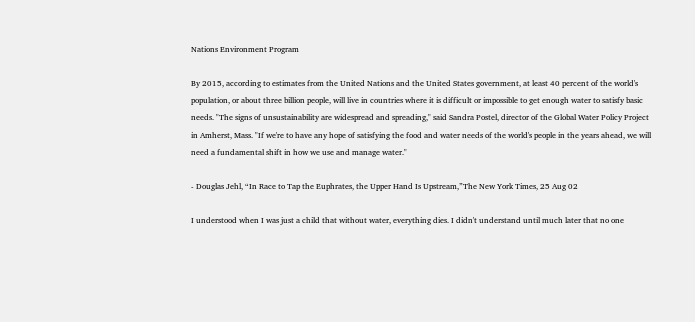Nations Environment Program

By 2015, according to estimates from the United Nations and the United States government, at least 40 percent of the world's population, or about three billion people, will live in countries where it is difficult or impossible to get enough water to satisfy basic needs. "The signs of unsustainability are widespread and spreading," said Sandra Postel, director of the Global Water Policy Project in Amherst, Mass. "If we're to have any hope of satisfying the food and water needs of the world's people in the years ahead, we will need a fundamental shift in how we use and manage water."

- Douglas Jehl, “In Race to Tap the Euphrates, the Upper Hand Is Upstream,”The New York Times, 25 Aug 02

I understood when I was just a child that without water, everything dies. I didn't understand until much later that no one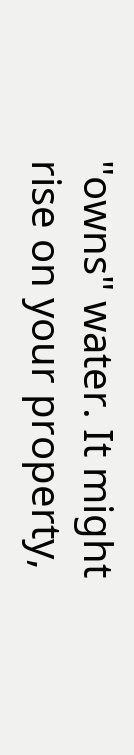"owns" water. It might rise on your property,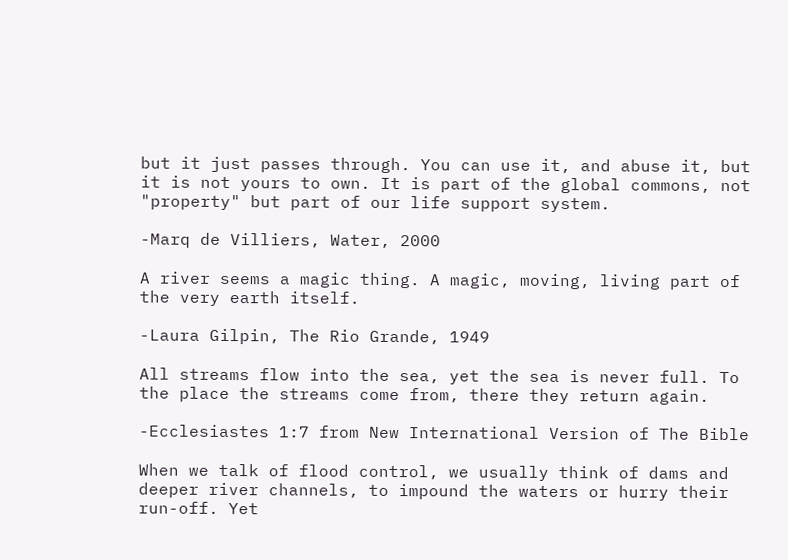but it just passes through. You can use it, and abuse it, but it is not yours to own. It is part of the global commons, not "property" but part of our life support system.

-Marq de Villiers, Water, 2000

A river seems a magic thing. A magic, moving, living part of the very earth itself.

-Laura Gilpin, The Rio Grande, 1949

All streams flow into the sea, yet the sea is never full. To the place the streams come from, there they return again.

-Ecclesiastes 1:7 from New International Version of The Bible

When we talk of flood control, we usually think of dams and deeper river channels, to impound the waters or hurry their run-off. Yet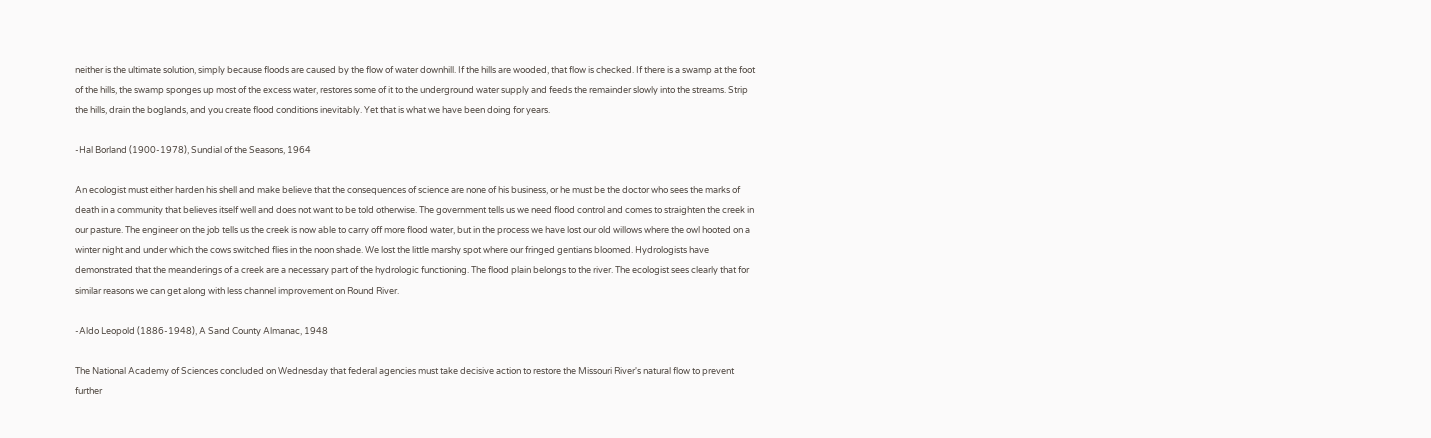neither is the ultimate solution, simply because floods are caused by the flow of water downhill. If the hills are wooded, that flow is checked. If there is a swamp at the foot of the hills, the swamp sponges up most of the excess water, restores some of it to the underground water supply and feeds the remainder slowly into the streams. Strip the hills, drain the boglands, and you create flood conditions inevitably. Yet that is what we have been doing for years.

-Hal Borland (1900-1978), Sundial of the Seasons, 1964

An ecologist must either harden his shell and make believe that the consequences of science are none of his business, or he must be the doctor who sees the marks of death in a community that believes itself well and does not want to be told otherwise. The government tells us we need flood control and comes to straighten the creek in our pasture. The engineer on the job tells us the creek is now able to carry off more flood water, but in the process we have lost our old willows where the owl hooted on a winter night and under which the cows switched flies in the noon shade. We lost the little marshy spot where our fringed gentians bloomed. Hydrologists have demonstrated that the meanderings of a creek are a necessary part of the hydrologic functioning. The flood plain belongs to the river. The ecologist sees clearly that for similar reasons we can get along with less channel improvement on Round River.

-Aldo Leopold (1886-1948), A Sand County Almanac, 1948

The National Academy of Sciences concluded on Wednesday that federal agencies must take decisive action to restore the Missouri River's natural flow to prevent further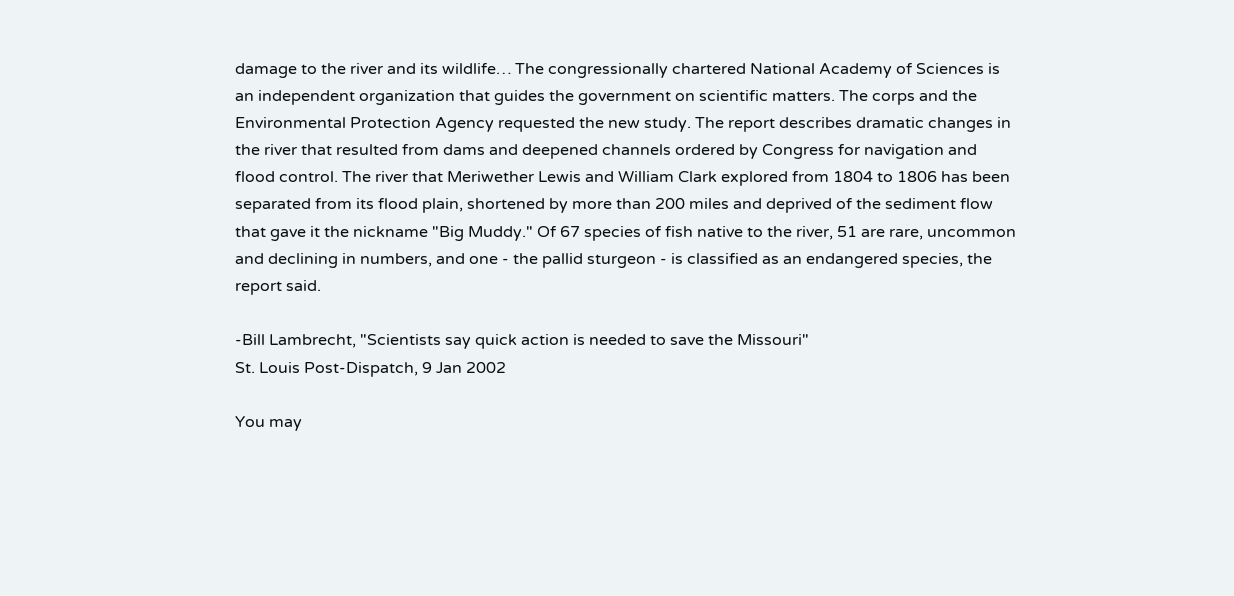damage to the river and its wildlife… The congressionally chartered National Academy of Sciences is an independent organization that guides the government on scientific matters. The corps and the Environmental Protection Agency requested the new study. The report describes dramatic changes in the river that resulted from dams and deepened channels ordered by Congress for navigation and flood control. The river that Meriwether Lewis and William Clark explored from 1804 to 1806 has been separated from its flood plain, shortened by more than 200 miles and deprived of the sediment flow that gave it the nickname "Big Muddy." Of 67 species of fish native to the river, 51 are rare, uncommon and declining in numbers, and one - the pallid sturgeon - is classified as an endangered species, the report said.

-Bill Lambrecht, "Scientists say quick action is needed to save the Missouri"
St. Louis Post-Dispatch, 9 Jan 2002

You may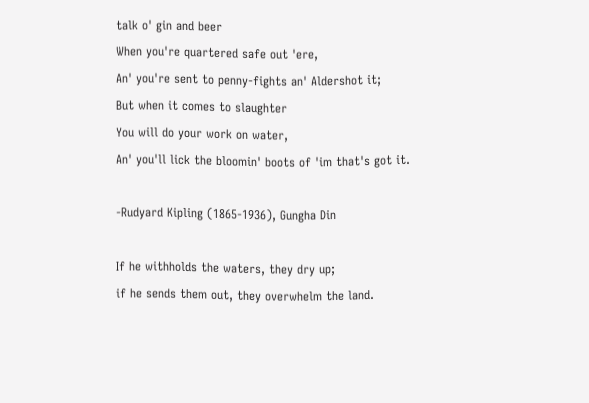talk o' gin and beer
When you're quartered safe out 'ere,
An' you're sent to penny-fights an' Aldershot it;
But when it comes to slaughter
You will do your work on water,
An' you'll lick the bloomin' boots of 'im that's got it.

-Rudyard Kipling (1865-1936), Gungha Din

If he withholds the waters, they dry up;
if he sends them out, they overwhelm the land.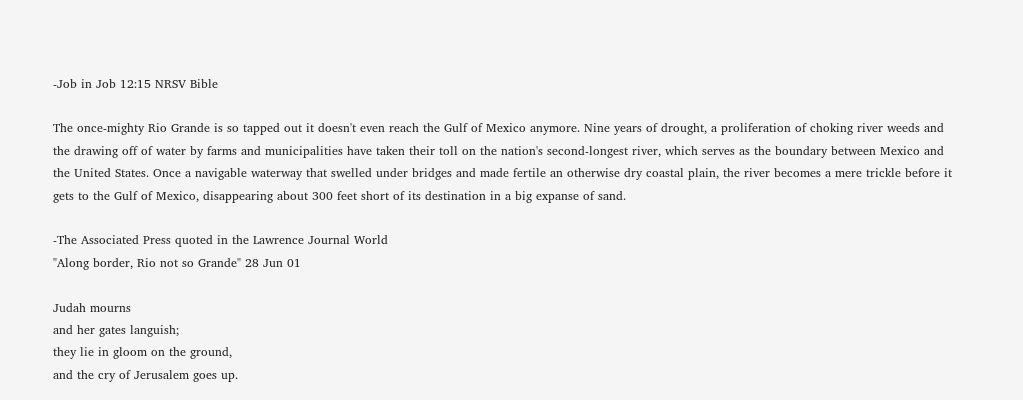-Job in Job 12:15 NRSV Bible

The once-mighty Rio Grande is so tapped out it doesn't even reach the Gulf of Mexico anymore. Nine years of drought, a proliferation of choking river weeds and the drawing off of water by farms and municipalities have taken their toll on the nation's second-longest river, which serves as the boundary between Mexico and the United States. Once a navigable waterway that swelled under bridges and made fertile an otherwise dry coastal plain, the river becomes a mere trickle before it gets to the Gulf of Mexico, disappearing about 300 feet short of its destination in a big expanse of sand.

-The Associated Press quoted in the Lawrence Journal World
"Along border, Rio not so Grande" 28 Jun 01

Judah mourns
and her gates languish;
they lie in gloom on the ground,
and the cry of Jerusalem goes up.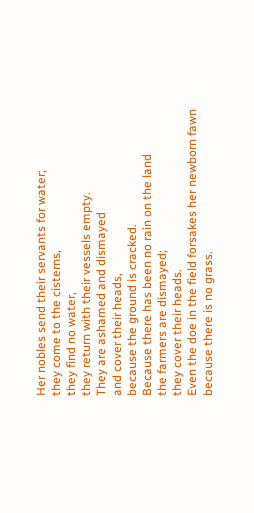Her nobles send their servants for water;
they come to the cisterns,
they find no water,
they return with their vessels empty.
They are ashamed and dismayed
and cover their heads,
because the ground is cracked.
Because there has been no rain on the land
the farmers are dismayed;
they cover their heads.
Even the doe in the field forsakes her newborn fawn
because there is no grass.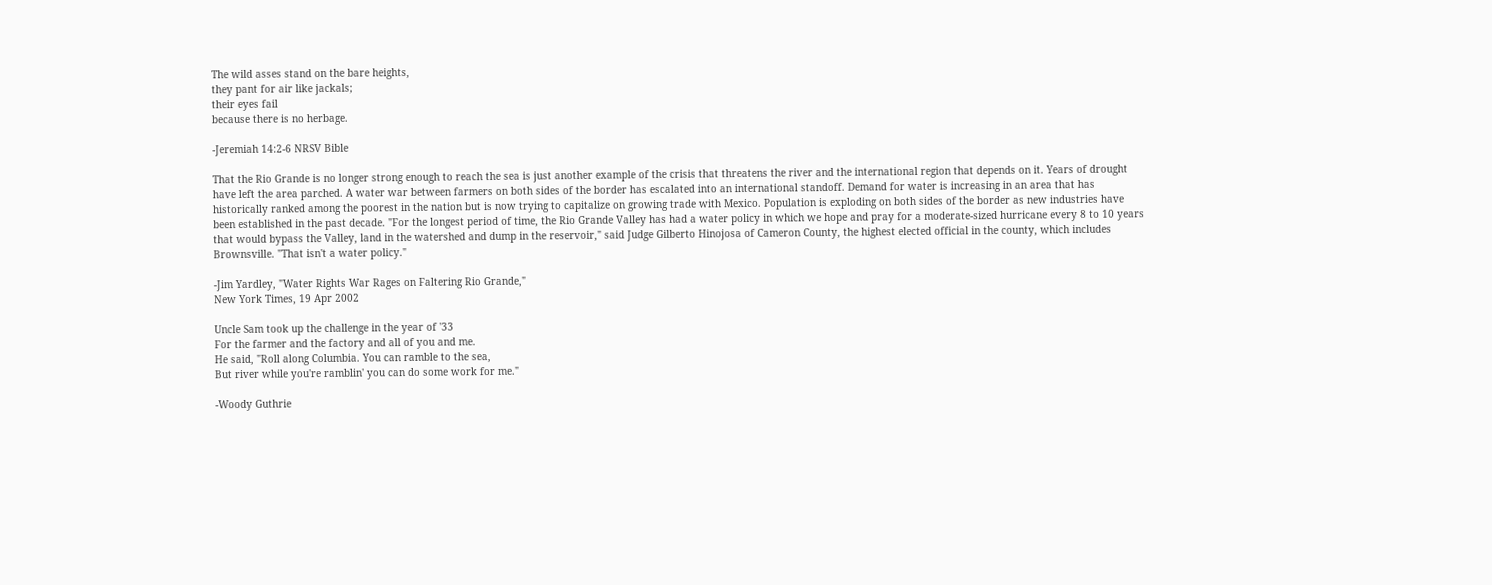The wild asses stand on the bare heights,
they pant for air like jackals;
their eyes fail
because there is no herbage.

-Jeremiah 14:2-6 NRSV Bible

That the Rio Grande is no longer strong enough to reach the sea is just another example of the crisis that threatens the river and the international region that depends on it. Years of drought have left the area parched. A water war between farmers on both sides of the border has escalated into an international standoff. Demand for water is increasing in an area that has historically ranked among the poorest in the nation but is now trying to capitalize on growing trade with Mexico. Population is exploding on both sides of the border as new industries have been established in the past decade. "For the longest period of time, the Rio Grande Valley has had a water policy in which we hope and pray for a moderate-sized hurricane every 8 to 10 years that would bypass the Valley, land in the watershed and dump in the reservoir," said Judge Gilberto Hinojosa of Cameron County, the highest elected official in the county, which includes Brownsville. "That isn't a water policy."

-Jim Yardley, "Water Rights War Rages on Faltering Rio Grande,"
New York Times, 19 Apr 2002

Uncle Sam took up the challenge in the year of '33
For the farmer and the factory and all of you and me.
He said, "Roll along Columbia. You can ramble to the sea,
But river while you're ramblin' you can do some work for me."

-Woody Guthrie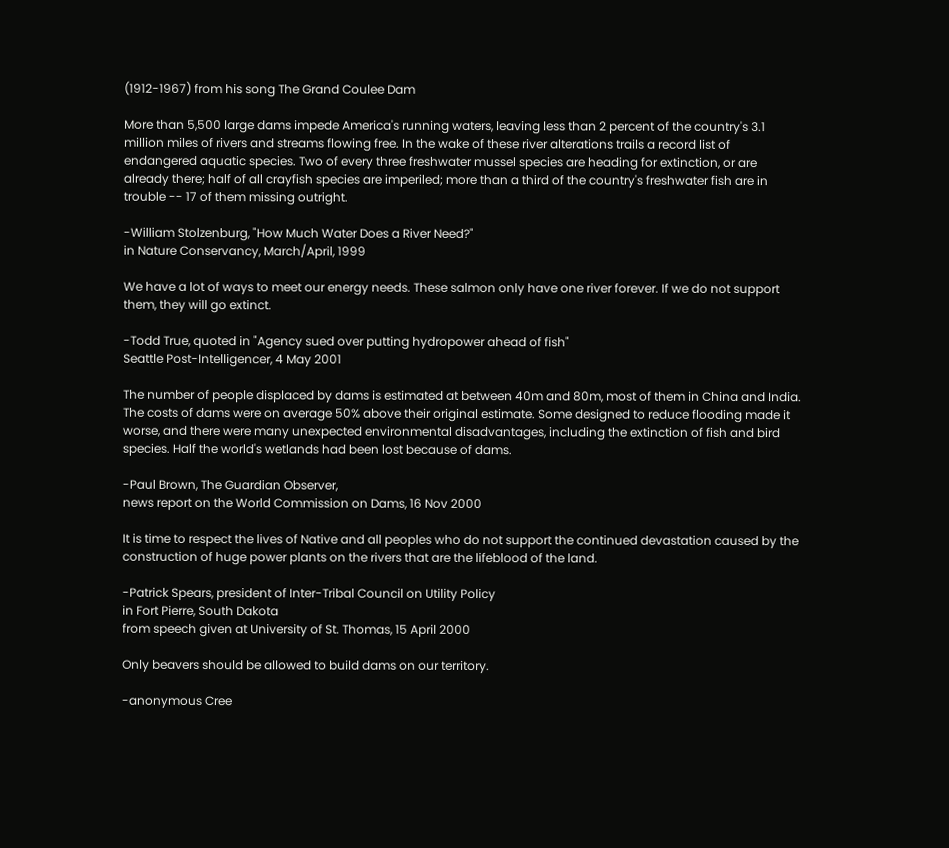(1912-1967) from his song The Grand Coulee Dam

More than 5,500 large dams impede America's running waters, leaving less than 2 percent of the country's 3.1 million miles of rivers and streams flowing free. In the wake of these river alterations trails a record list of endangered aquatic species. Two of every three freshwater mussel species are heading for extinction, or are already there; half of all crayfish species are imperiled; more than a third of the country's freshwater fish are in trouble -- 17 of them missing outright.

-William Stolzenburg, "How Much Water Does a River Need?"
in Nature Conservancy, March/April, 1999

We have a lot of ways to meet our energy needs. These salmon only have one river forever. If we do not support them, they will go extinct.

-Todd True, quoted in "Agency sued over putting hydropower ahead of fish"
Seattle Post-Intelligencer, 4 May 2001

The number of people displaced by dams is estimated at between 40m and 80m, most of them in China and India. The costs of dams were on average 50% above their original estimate. Some designed to reduce flooding made it worse, and there were many unexpected environmental disadvantages, including the extinction of fish and bird species. Half the world's wetlands had been lost because of dams.

-Paul Brown, The Guardian Observer,
news report on the World Commission on Dams, 16 Nov 2000

It is time to respect the lives of Native and all peoples who do not support the continued devastation caused by the construction of huge power plants on the rivers that are the lifeblood of the land.

-Patrick Spears, president of Inter-Tribal Council on Utility Policy
in Fort Pierre, South Dakota
from speech given at University of St. Thomas, 15 April 2000

Only beavers should be allowed to build dams on our territory.

-anonymous Cree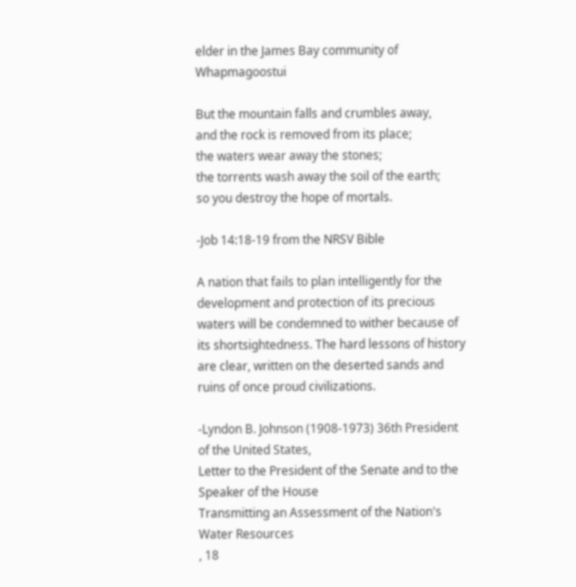elder in the James Bay community of Whapmagoostui

But the mountain falls and crumbles away,
and the rock is removed from its place;
the waters wear away the stones;
the torrents wash away the soil of the earth;
so you destroy the hope of mortals.

-Job 14:18-19 from the NRSV Bible

A nation that fails to plan intelligently for the development and protection of its precious waters will be condemned to wither because of its shortsightedness. The hard lessons of history are clear, written on the deserted sands and ruins of once proud civilizations.

-Lyndon B. Johnson (1908-1973) 36th President of the United States,
Letter to the President of the Senate and to the Speaker of the House
Transmitting an Assessment of the Nation's Water Resources
, 18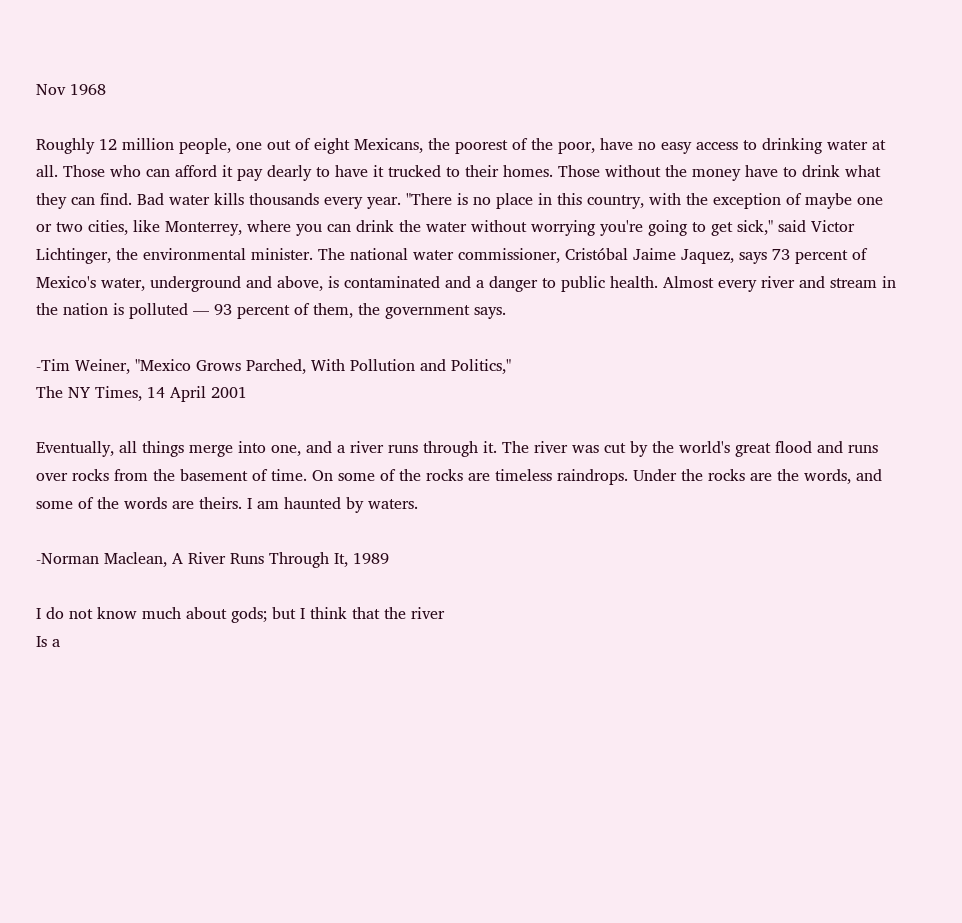Nov 1968

Roughly 12 million people, one out of eight Mexicans, the poorest of the poor, have no easy access to drinking water at all. Those who can afford it pay dearly to have it trucked to their homes. Those without the money have to drink what they can find. Bad water kills thousands every year. "There is no place in this country, with the exception of maybe one or two cities, like Monterrey, where you can drink the water without worrying you're going to get sick," said Victor Lichtinger, the environmental minister. The national water commissioner, Cristóbal Jaime Jaquez, says 73 percent of Mexico's water, underground and above, is contaminated and a danger to public health. Almost every river and stream in the nation is polluted — 93 percent of them, the government says.

-Tim Weiner, "Mexico Grows Parched, With Pollution and Politics,"
The NY Times, 14 April 2001

Eventually, all things merge into one, and a river runs through it. The river was cut by the world's great flood and runs over rocks from the basement of time. On some of the rocks are timeless raindrops. Under the rocks are the words, and some of the words are theirs. I am haunted by waters.

-Norman Maclean, A River Runs Through It, 1989

I do not know much about gods; but I think that the river
Is a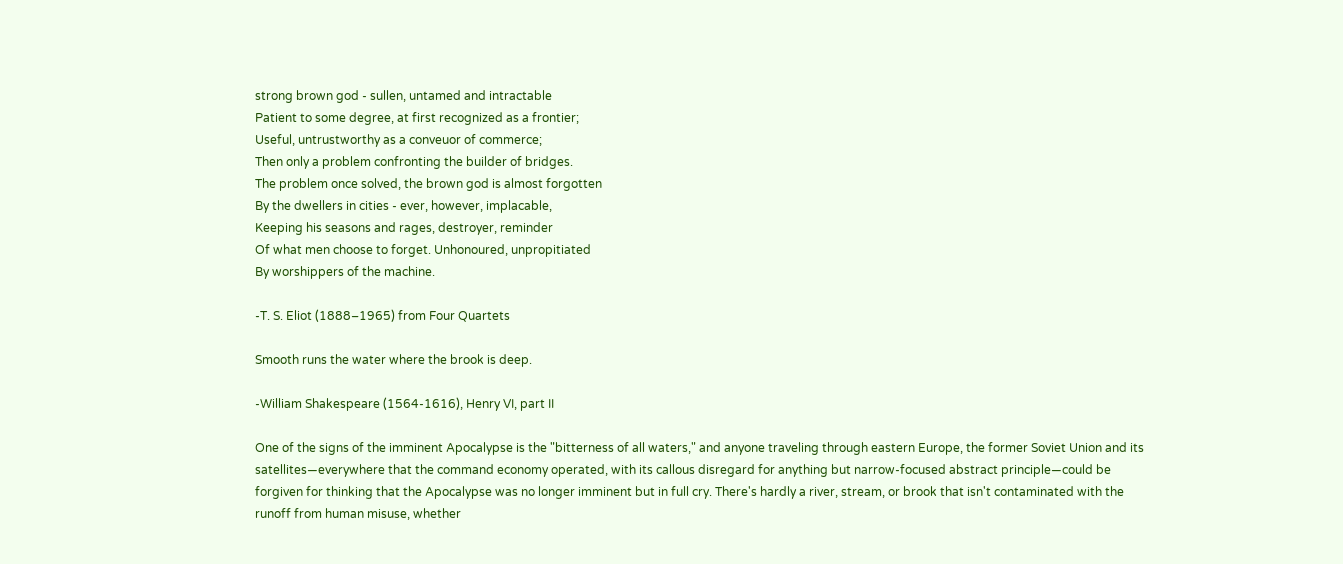strong brown god - sullen, untamed and intractable
Patient to some degree, at first recognized as a frontier;
Useful, untrustworthy as a conveuor of commerce;
Then only a problem confronting the builder of bridges.
The problem once solved, the brown god is almost forgotten
By the dwellers in cities - ever, however, implacable,
Keeping his seasons and rages, destroyer, reminder
Of what men choose to forget. Unhonoured, unpropitiated
By worshippers of the machine.

-T. S. Eliot (1888–1965) from Four Quartets

Smooth runs the water where the brook is deep.

-William Shakespeare (1564-1616), Henry VI, part II

One of the signs of the imminent Apocalypse is the "bitterness of all waters," and anyone traveling through eastern Europe, the former Soviet Union and its satellites—everywhere that the command economy operated, with its callous disregard for anything but narrow-focused abstract principle—could be forgiven for thinking that the Apocalypse was no longer imminent but in full cry. There's hardly a river, stream, or brook that isn't contaminated with the runoff from human misuse, whether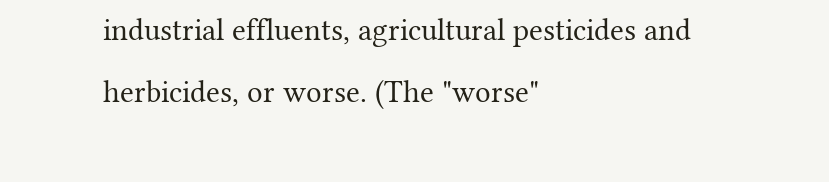industrial effluents, agricultural pesticides and herbicides, or worse. (The "worse"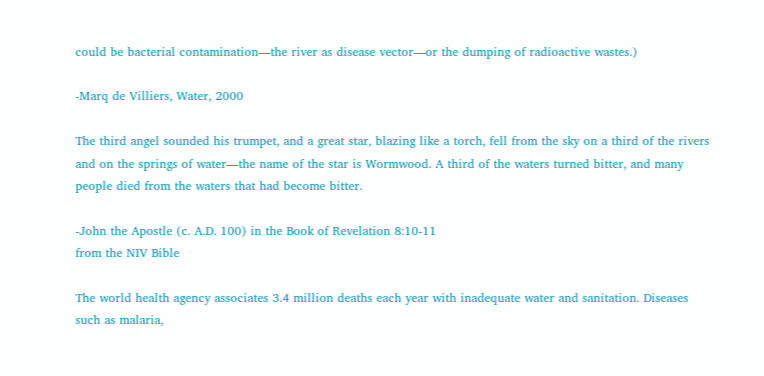could be bacterial contamination—the river as disease vector—or the dumping of radioactive wastes.)

-Marq de Villiers, Water, 2000

The third angel sounded his trumpet, and a great star, blazing like a torch, fell from the sky on a third of the rivers and on the springs of water—the name of the star is Wormwood. A third of the waters turned bitter, and many people died from the waters that had become bitter.

-John the Apostle (c. A.D. 100) in the Book of Revelation 8:10-11
from the NIV Bible

The world health agency associates 3.4 million deaths each year with inadequate water and sanitation. Diseases such as malaria,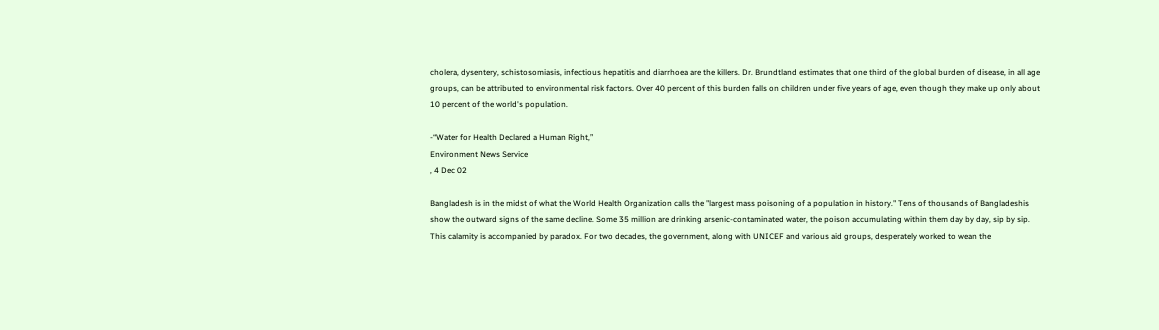cholera, dysentery, schistosomiasis, infectious hepatitis and diarrhoea are the killers. Dr. Brundtland estimates that one third of the global burden of disease, in all age groups, can be attributed to environmental risk factors. Over 40 percent of this burden falls on children under five years of age, even though they make up only about 10 percent of the world's population.

-“Water for Health Declared a Human Right,”
Environment News Service
, 4 Dec 02

Bangladesh is in the midst of what the World Health Organization calls the "largest mass poisoning of a population in history." Tens of thousands of Bangladeshis show the outward signs of the same decline. Some 35 million are drinking arsenic-contaminated water, the poison accumulating within them day by day, sip by sip. This calamity is accompanied by paradox. For two decades, the government, along with UNICEF and various aid groups, desperately worked to wean the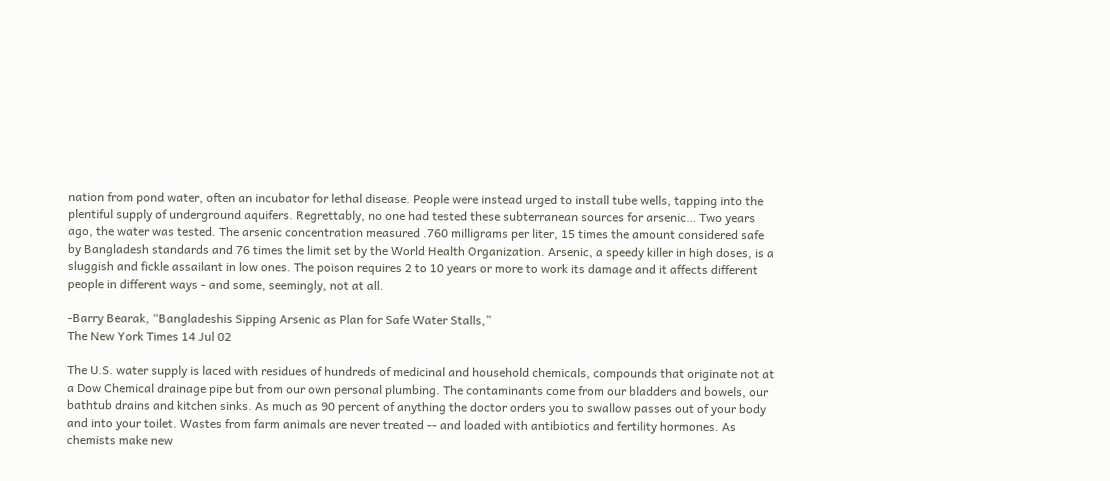nation from pond water, often an incubator for lethal disease. People were instead urged to install tube wells, tapping into the plentiful supply of underground aquifers. Regrettably, no one had tested these subterranean sources for arsenic… Two years ago, the water was tested. The arsenic concentration measured .760 milligrams per liter, 15 times the amount considered safe by Bangladesh standards and 76 times the limit set by the World Health Organization. Arsenic, a speedy killer in high doses, is a sluggish and fickle assailant in low ones. The poison requires 2 to 10 years or more to work its damage and it affects different people in different ways - and some, seemingly, not at all.

-Barry Bearak, “Bangladeshis Sipping Arsenic as Plan for Safe Water Stalls,”
The New York Times 14 Jul 02

The U.S. water supply is laced with residues of hundreds of medicinal and household chemicals, compounds that originate not at a Dow Chemical drainage pipe but from our own personal plumbing. The contaminants come from our bladders and bowels, our bathtub drains and kitchen sinks. As much as 90 percent of anything the doctor orders you to swallow passes out of your body and into your toilet. Wastes from farm animals are never treated -- and loaded with antibiotics and fertility hormones. As chemists make new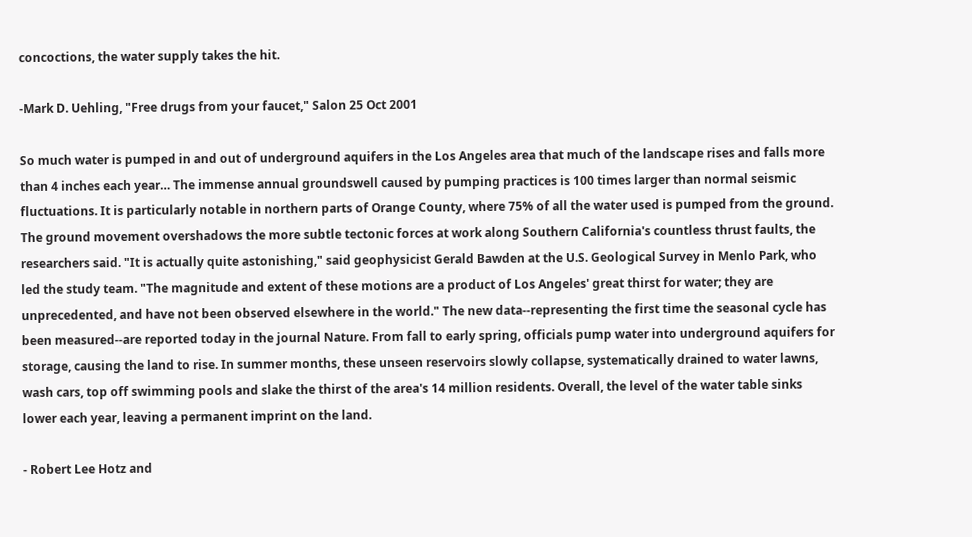concoctions, the water supply takes the hit.

-Mark D. Uehling, "Free drugs from your faucet," Salon 25 Oct 2001

So much water is pumped in and out of underground aquifers in the Los Angeles area that much of the landscape rises and falls more than 4 inches each year… The immense annual groundswell caused by pumping practices is 100 times larger than normal seismic fluctuations. It is particularly notable in northern parts of Orange County, where 75% of all the water used is pumped from the ground. The ground movement overshadows the more subtle tectonic forces at work along Southern California's countless thrust faults, the researchers said. "It is actually quite astonishing," said geophysicist Gerald Bawden at the U.S. Geological Survey in Menlo Park, who led the study team. "The magnitude and extent of these motions are a product of Los Angeles' great thirst for water; they are unprecedented, and have not been observed elsewhere in the world." The new data--representing the first time the seasonal cycle has been measured--are reported today in the journal Nature. From fall to early spring, officials pump water into underground aquifers for storage, causing the land to rise. In summer months, these unseen reservoirs slowly collapse, systematically drained to water lawns, wash cars, top off swimming pools and slake the thirst of the area's 14 million residents. Overall, the level of the water table sinks lower each year, leaving a permanent imprint on the land.

- Robert Lee Hotz and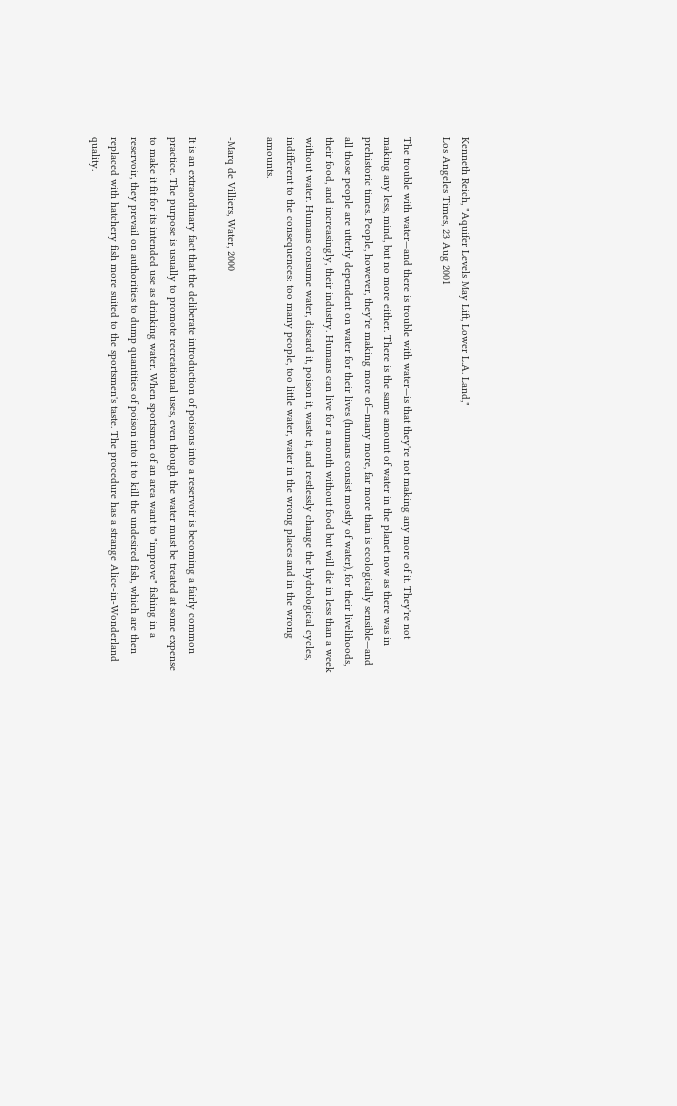Kenneth Reich, "Aquifer Levels May Lift, Lower L.A. Land,"
Los Angeles Times, 23 Aug 2001

The trouble with water—and there is trouble with water—is that they're not making any more of it. They're not making any less, mind, but no more either. There is the same amount of water in the planet now as there was in prehistoric times. People, however, they're making more of—many more, far more than is ecologically sensible—and all those people are utterly dependent on water for their lives (humans consist mostly of water), for their livelihoods, their food, and increasingly, their industry. Humans can live for a month without food but will die in less than a week without water. Humans consume water, discard it, poison it, waste it, and restlessly change the hydrological cycles, indifferent to the consequences: too many people, too little water, water in the wrong places and in the wrong amounts.

-Marq de Villiers, Water, 2000

It is an extraordinary fact that the deliberate introduction of poisons into a reservoir is becoming a fairly common practice. The purpose is usually to promote recreational uses, even though the water must be treated at some expense to make it fit for its intended use as drinking water. When sportsmen of an area want to "improve" fishing in a reservoir, they prevail on authorities to dump quantities of poison into it to kill the undesired fish, which are then replaced with hatchery fish more suited to the sportsmen's taste. The procedure has a strange Alice-in-Wonderland quality.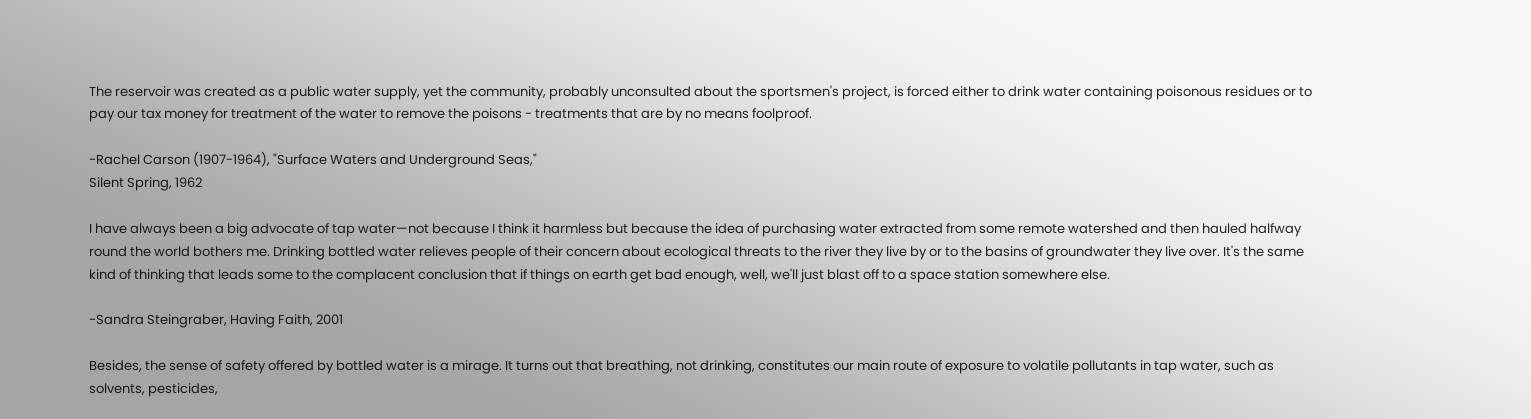The reservoir was created as a public water supply, yet the community, probably unconsulted about the sportsmen's project, is forced either to drink water containing poisonous residues or to pay our tax money for treatment of the water to remove the poisons - treatments that are by no means foolproof.

-Rachel Carson (1907-1964), "Surface Waters and Underground Seas,"
Silent Spring, 1962

I have always been a big advocate of tap water—not because I think it harmless but because the idea of purchasing water extracted from some remote watershed and then hauled halfway round the world bothers me. Drinking bottled water relieves people of their concern about ecological threats to the river they live by or to the basins of groundwater they live over. It's the same kind of thinking that leads some to the complacent conclusion that if things on earth get bad enough, well, we'll just blast off to a space station somewhere else.

-Sandra Steingraber, Having Faith, 2001

Besides, the sense of safety offered by bottled water is a mirage. It turns out that breathing, not drinking, constitutes our main route of exposure to volatile pollutants in tap water, such as solvents, pesticides,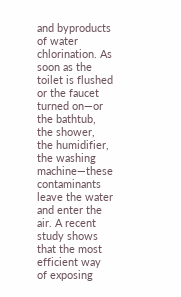and byproducts of water chlorination. As soon as the toilet is flushed or the faucet turned on—or the bathtub, the shower, the humidifier, the washing machine—these contaminants leave the water and enter the air. A recent study shows that the most efficient way of exposing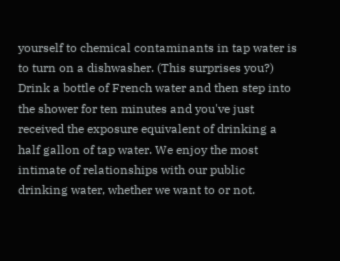yourself to chemical contaminants in tap water is to turn on a dishwasher. (This surprises you?) Drink a bottle of French water and then step into the shower for ten minutes and you've just received the exposure equivalent of drinking a half gallon of tap water. We enjoy the most intimate of relationships with our public drinking water, whether we want to or not.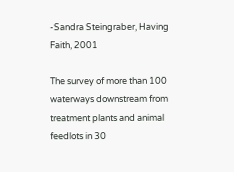-Sandra Steingraber, Having Faith, 2001

The survey of more than 100 waterways downstream from treatment plants and animal feedlots in 30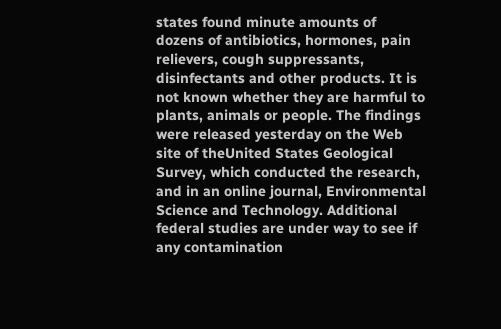states found minute amounts of dozens of antibiotics, hormones, pain relievers, cough suppressants, disinfectants and other products. It is not known whether they are harmful to plants, animals or people. The findings were released yesterday on the Web site of theUnited States Geological Survey, which conducted the research, and in an online journal, Environmental Science and Technology. Additional federal studies are under way to see if any contamination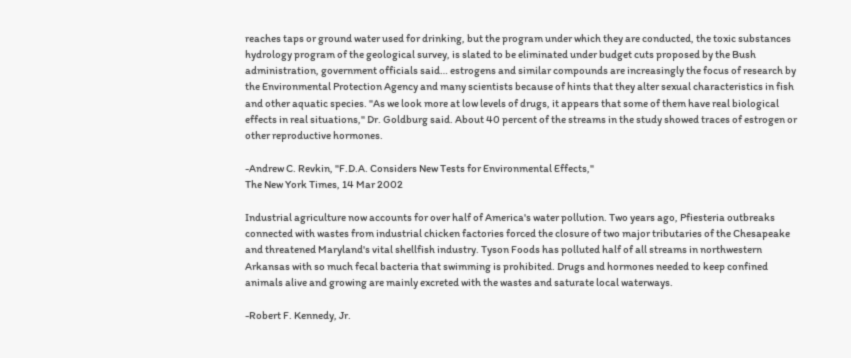reaches taps or ground water used for drinking, but the program under which they are conducted, the toxic substances hydrology program of the geological survey, is slated to be eliminated under budget cuts proposed by the Bush administration, government officials said… estrogens and similar compounds are increasingly the focus of research by the Environmental Protection Agency and many scientists because of hints that they alter sexual characteristics in fish and other aquatic species. "As we look more at low levels of drugs, it appears that some of them have real biological effects in real situations," Dr. Goldburg said. About 40 percent of the streams in the study showed traces of estrogen or other reproductive hormones.

-Andrew C. Revkin, "F.D.A. Considers New Tests for Environmental Effects,"
The New York Times, 14 Mar 2002

Industrial agriculture now accounts for over half of America's water pollution. Two years ago, Pfiesteria outbreaks connected with wastes from industrial chicken factories forced the closure of two major tributaries of the Chesapeake and threatened Maryland's vital shellfish industry. Tyson Foods has polluted half of all streams in northwestern Arkansas with so much fecal bacteria that swimming is prohibited. Drugs and hormones needed to keep confined animals alive and growing are mainly excreted with the wastes and saturate local waterways.

-Robert F. Kennedy, Jr.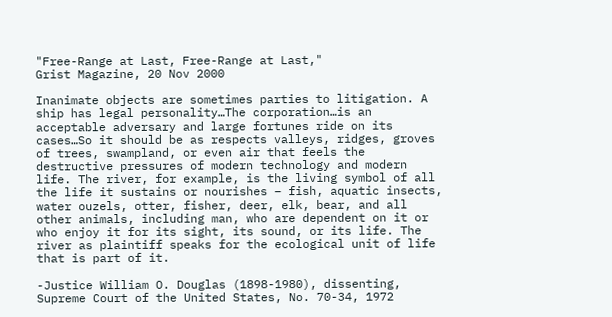"Free-Range at Last, Free-Range at Last,"
Grist Magazine, 20 Nov 2000

Inanimate objects are sometimes parties to litigation. A ship has legal personality…The corporation…is an acceptable adversary and large fortunes ride on its cases…So it should be as respects valleys, ridges, groves of trees, swampland, or even air that feels the destructive pressures of modern technology and modern life. The river, for example, is the living symbol of all the life it sustains or nourishes – fish, aquatic insects, water ouzels, otter, fisher, deer, elk, bear, and all other animals, including man, who are dependent on it or who enjoy it for its sight, its sound, or its life. The river as plaintiff speaks for the ecological unit of life that is part of it.

-Justice William O. Douglas (1898-1980), dissenting,
Supreme Court of the United States, No. 70-34, 1972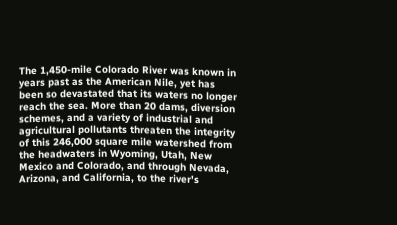The 1,450-mile Colorado River was known in years past as the American Nile, yet has been so devastated that its waters no longer reach the sea. More than 20 dams, diversion schemes, and a variety of industrial and agricultural pollutants threaten the integrity of this 246,000 square mile watershed from the headwaters in Wyoming, Utah, New Mexico and Colorado, and through Nevada, Arizona, and California, to the river's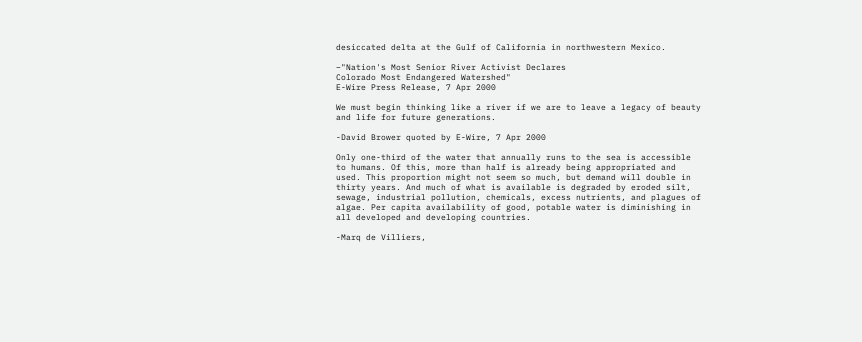desiccated delta at the Gulf of California in northwestern Mexico.

–"Nation's Most Senior River Activist Declares
Colorado Most Endangered Watershed"
E-Wire Press Release, 7 Apr 2000

We must begin thinking like a river if we are to leave a legacy of beauty and life for future generations.

-David Brower quoted by E-Wire, 7 Apr 2000

Only one-third of the water that annually runs to the sea is accessible to humans. Of this, more than half is already being appropriated and used. This proportion might not seem so much, but demand will double in thirty years. And much of what is available is degraded by eroded silt, sewage, industrial pollution, chemicals, excess nutrients, and plagues of algae. Per capita availability of good, potable water is diminishing in all developed and developing countries.

-Marq de Villiers,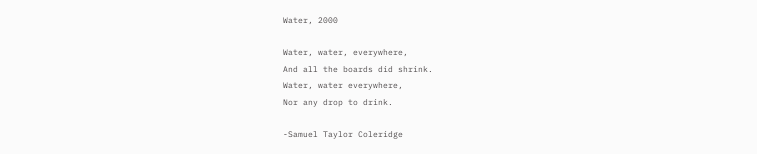Water, 2000

Water, water, everywhere,
And all the boards did shrink.
Water, water everywhere,
Nor any drop to drink.

-Samuel Taylor Coleridge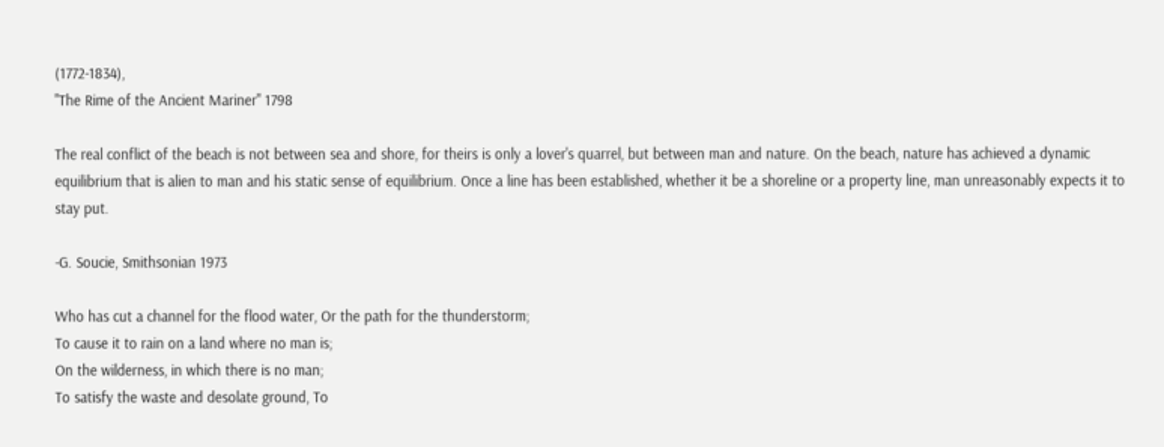(1772-1834),
"The Rime of the Ancient Mariner" 1798

The real conflict of the beach is not between sea and shore, for theirs is only a lover's quarrel, but between man and nature. On the beach, nature has achieved a dynamic equilibrium that is alien to man and his static sense of equilibrium. Once a line has been established, whether it be a shoreline or a property line, man unreasonably expects it to stay put.

-G. Soucie, Smithsonian 1973

Who has cut a channel for the flood water, Or the path for the thunderstorm;
To cause it to rain on a land where no man is;
On the wilderness, in which there is no man;
To satisfy the waste and desolate ground, To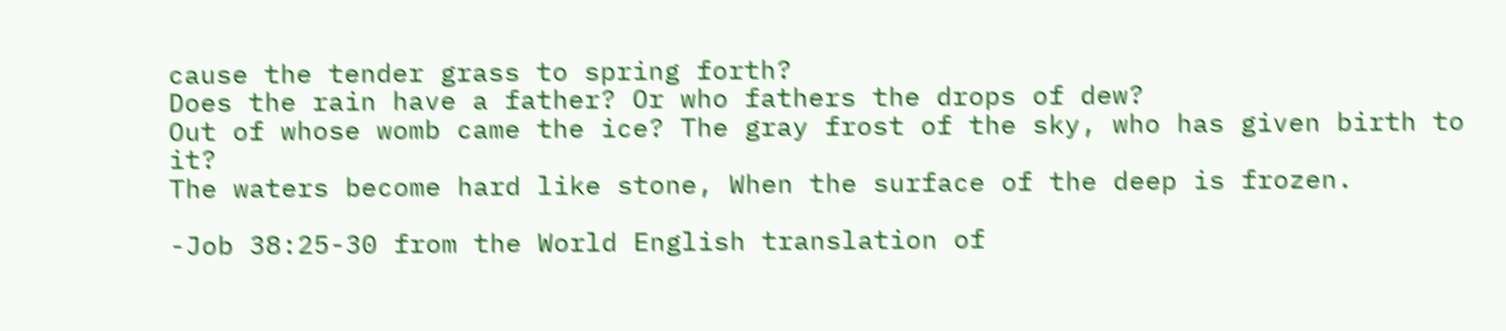cause the tender grass to spring forth?
Does the rain have a father? Or who fathers the drops of dew?
Out of whose womb came the ice? The gray frost of the sky, who has given birth to it?
The waters become hard like stone, When the surface of the deep is frozen.

-Job 38:25-30 from the World English translation of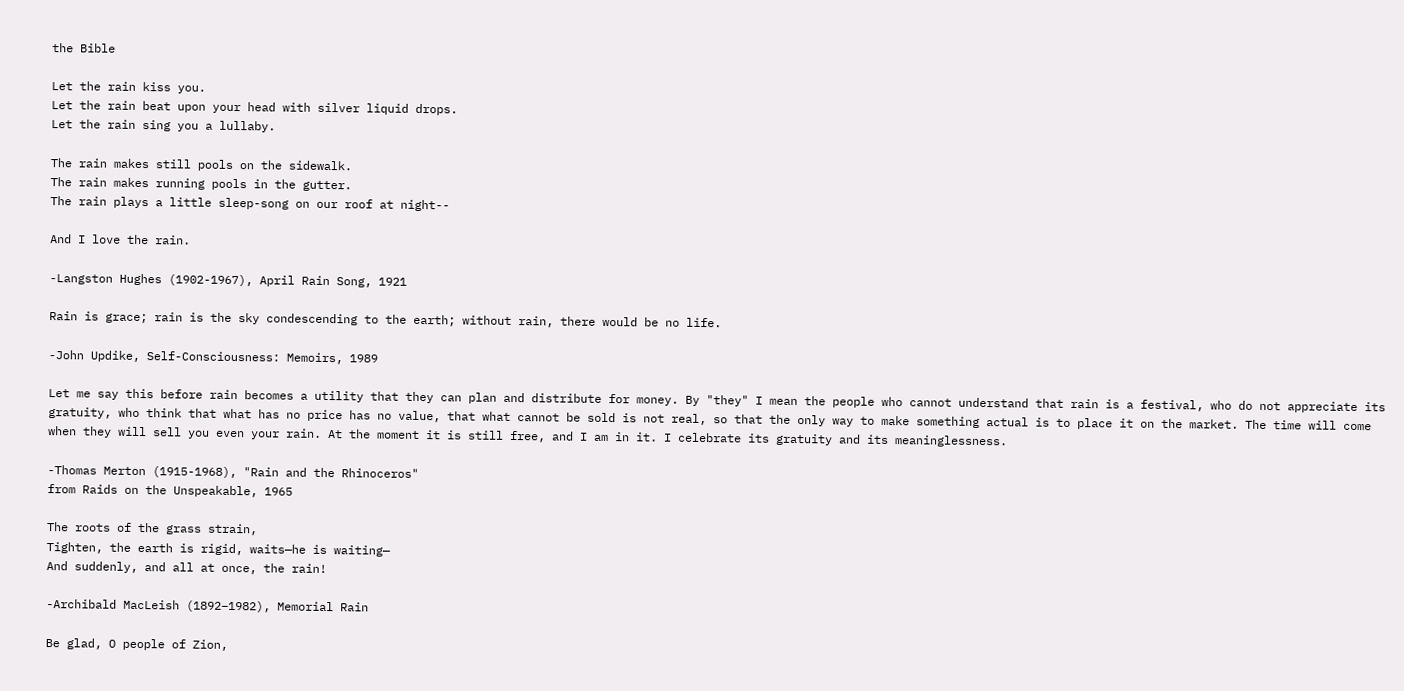the Bible

Let the rain kiss you.
Let the rain beat upon your head with silver liquid drops.
Let the rain sing you a lullaby.

The rain makes still pools on the sidewalk.
The rain makes running pools in the gutter.
The rain plays a little sleep-song on our roof at night--

And I love the rain.

-Langston Hughes (1902-1967), April Rain Song, 1921

Rain is grace; rain is the sky condescending to the earth; without rain, there would be no life.

-John Updike, Self-Consciousness: Memoirs, 1989

Let me say this before rain becomes a utility that they can plan and distribute for money. By "they" I mean the people who cannot understand that rain is a festival, who do not appreciate its gratuity, who think that what has no price has no value, that what cannot be sold is not real, so that the only way to make something actual is to place it on the market. The time will come when they will sell you even your rain. At the moment it is still free, and I am in it. I celebrate its gratuity and its meaninglessness.

-Thomas Merton (1915-1968), "Rain and the Rhinoceros"
from Raids on the Unspeakable, 1965

The roots of the grass strain,
Tighten, the earth is rigid, waits—he is waiting—
And suddenly, and all at once, the rain!

-Archibald MacLeish (1892–1982), Memorial Rain

Be glad, O people of Zion,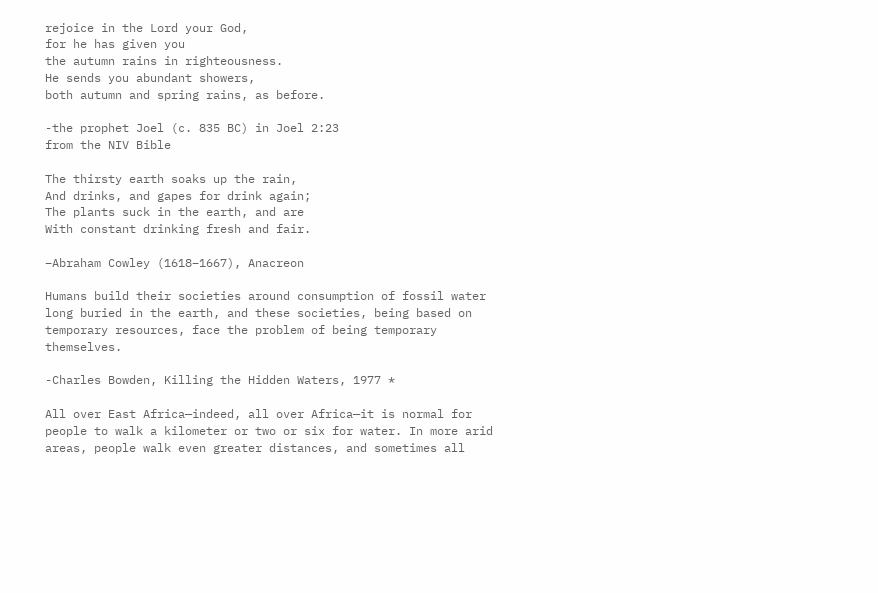rejoice in the Lord your God,
for he has given you
the autumn rains in righteousness.
He sends you abundant showers,
both autumn and spring rains, as before.

-the prophet Joel (c. 835 BC) in Joel 2:23
from the NIV Bible

The thirsty earth soaks up the rain,
And drinks, and gapes for drink again;
The plants suck in the earth, and are
With constant drinking fresh and fair.

–Abraham Cowley (1618–1667), Anacreon

Humans build their societies around consumption of fossil water long buried in the earth, and these societies, being based on temporary resources, face the problem of being temporary themselves.

-Charles Bowden, Killing the Hidden Waters, 1977 *

All over East Africa—indeed, all over Africa—it is normal for people to walk a kilometer or two or six for water. In more arid areas, people walk even greater distances, and sometimes all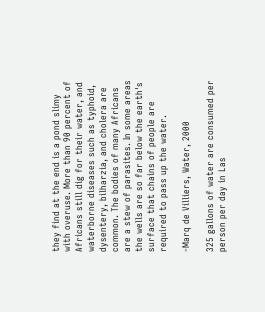they find at the end is a pond slimy with overuse. More than 90 percent of Africans still dig for their water, and waterborne diseases such as typhoid, dysentery, bilharzia, and cholera are common. The bodies of many Africans are a stew of parasites. In some areas the wells are so far below the earth's surface that chains of people are required to pass up the water.

-Marq de Villiers, Water, 2000

325 gallons of water are consumed per person per day in Las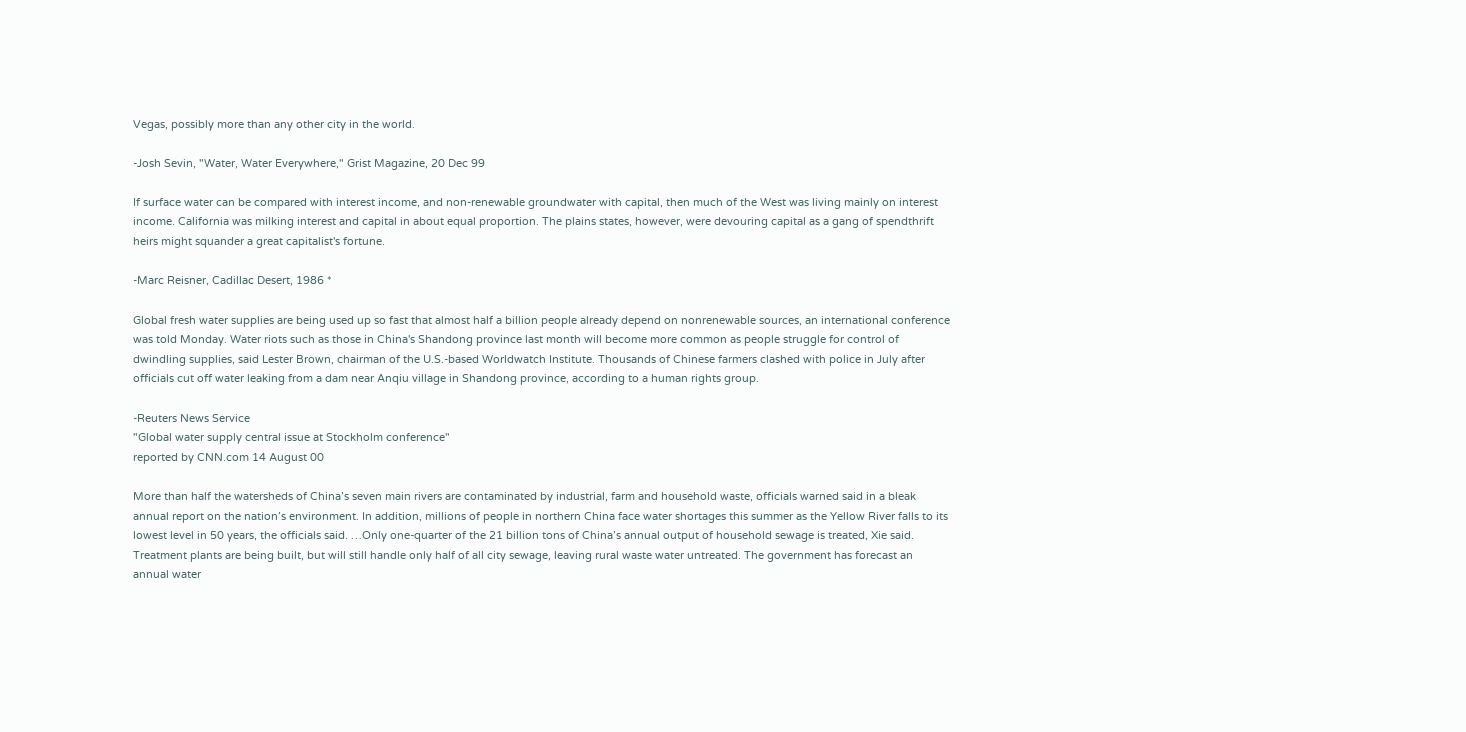Vegas, possibly more than any other city in the world.

-Josh Sevin, "Water, Water Everywhere," Grist Magazine, 20 Dec 99

If surface water can be compared with interest income, and non-renewable groundwater with capital, then much of the West was living mainly on interest income. California was milking interest and capital in about equal proportion. The plains states, however, were devouring capital as a gang of spendthrift heirs might squander a great capitalist's fortune.

-Marc Reisner, Cadillac Desert, 1986 *

Global fresh water supplies are being used up so fast that almost half a billion people already depend on nonrenewable sources, an international conference was told Monday. Water riots such as those in China's Shandong province last month will become more common as people struggle for control of dwindling supplies, said Lester Brown, chairman of the U.S.-based Worldwatch Institute. Thousands of Chinese farmers clashed with police in July after officials cut off water leaking from a dam near Anqiu village in Shandong province, according to a human rights group.

-Reuters News Service
"Global water supply central issue at Stockholm conference"
reported by CNN.com 14 August 00

More than half the watersheds of China’s seven main rivers are contaminated by industrial, farm and household waste, officials warned said in a bleak annual report on the nation’s environment. In addition, millions of people in northern China face water shortages this summer as the Yellow River falls to its lowest level in 50 years, the officials said. …Only one-quarter of the 21 billion tons of China’s annual output of household sewage is treated, Xie said. Treatment plants are being built, but will still handle only half of all city sewage, leaving rural waste water untreated. The government has forecast an annual water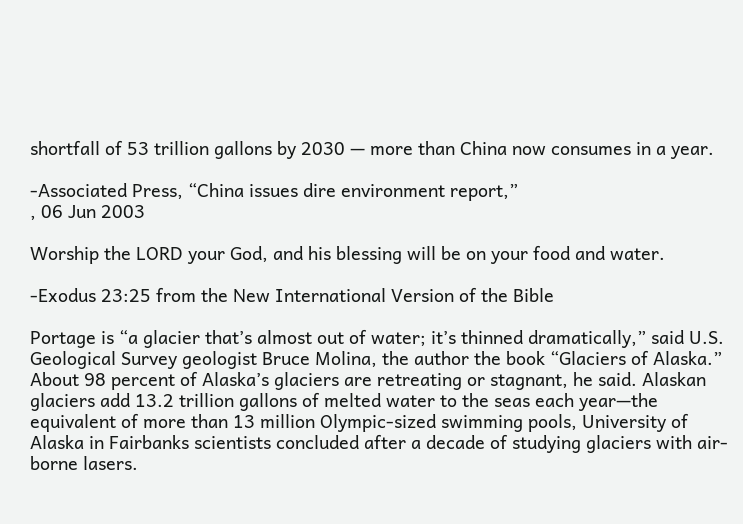shortfall of 53 trillion gallons by 2030 — more than China now consumes in a year.

-Associated Press, “China issues dire environment report,”
, 06 Jun 2003

Worship the LORD your God, and his blessing will be on your food and water.

-Exodus 23:25 from the New International Version of the Bible

Portage is “a glacier that’s almost out of water; it’s thinned dramatically,” said U.S. Geological Survey geologist Bruce Molina, the author the book “Glaciers of Alaska.” About 98 percent of Alaska’s glaciers are retreating or stagnant, he said. Alaskan glaciers add 13.2 trillion gallons of melted water to the seas each year—the equivalent of more than 13 million Olympic-sized swimming pools, University of Alaska in Fairbanks scientists concluded after a decade of studying glaciers with air-borne lasers.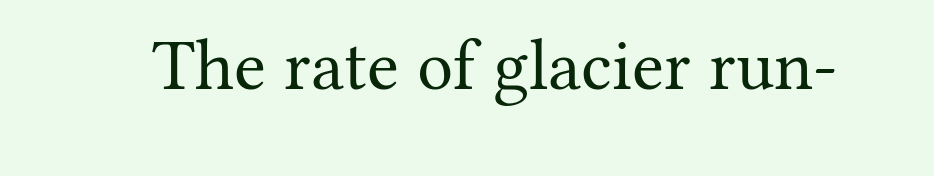The rate of glacier run-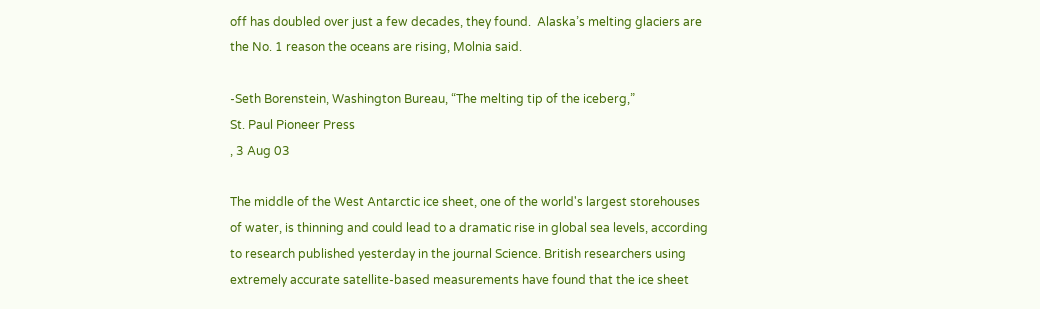off has doubled over just a few decades, they found.  Alaska’s melting glaciers are the No. 1 reason the oceans are rising, Molnia said.

-Seth Borenstein, Washington Bureau, “The melting tip of the iceberg,”
St. Paul Pioneer Press
, 3 Aug 03

The middle of the West Antarctic ice sheet, one of the world's largest storehouses of water, is thinning and could lead to a dramatic rise in global sea levels, according to research published yesterday in the journal Science. British researchers using extremely accurate satellite-based measurements have found that the ice sheet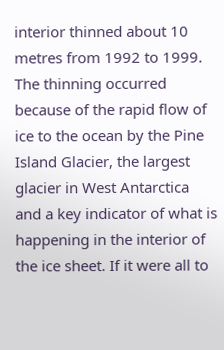interior thinned about 10 metres from 1992 to 1999. The thinning occurred because of the rapid flow of ice to the ocean by the Pine Island Glacier, the largest glacier in West Antarctica and a key indicator of what is happening in the interior of the ice sheet. If it were all to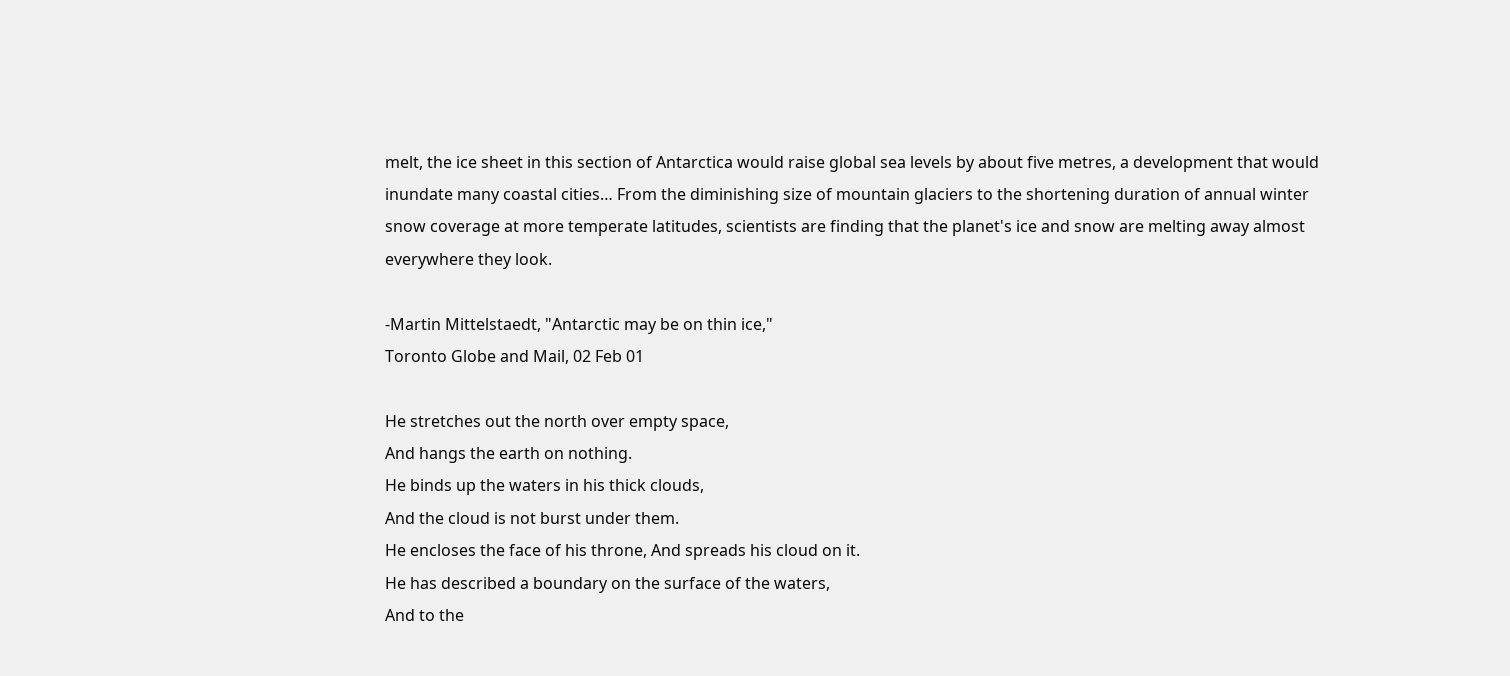melt, the ice sheet in this section of Antarctica would raise global sea levels by about five metres, a development that would inundate many coastal cities… From the diminishing size of mountain glaciers to the shortening duration of annual winter snow coverage at more temperate latitudes, scientists are finding that the planet's ice and snow are melting away almost everywhere they look.

-Martin Mittelstaedt, "Antarctic may be on thin ice,"
Toronto Globe and Mail, 02 Feb 01

He stretches out the north over empty space,
And hangs the earth on nothing.
He binds up the waters in his thick clouds,
And the cloud is not burst under them.
He encloses the face of his throne, And spreads his cloud on it.
He has described a boundary on the surface of the waters,
And to the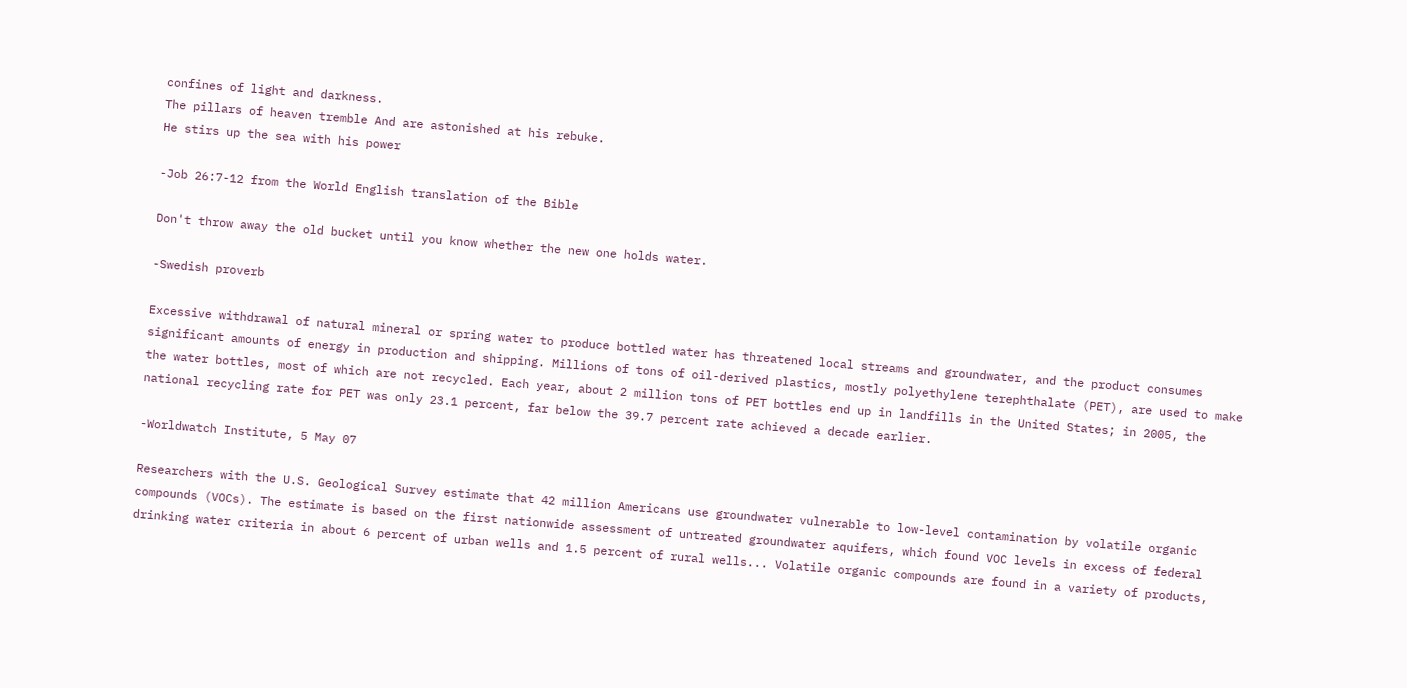confines of light and darkness.
The pillars of heaven tremble And are astonished at his rebuke.
He stirs up the sea with his power

-Job 26:7-12 from the World English translation of the Bible

Don't throw away the old bucket until you know whether the new one holds water.

-Swedish proverb

Excessive withdrawal of natural mineral or spring water to produce bottled water has threatened local streams and groundwater, and the product consumes significant amounts of energy in production and shipping. Millions of tons of oil-derived plastics, mostly polyethylene terephthalate (PET), are used to make the water bottles, most of which are not recycled. Each year, about 2 million tons of PET bottles end up in landfills in the United States; in 2005, the national recycling rate for PET was only 23.1 percent, far below the 39.7 percent rate achieved a decade earlier.

-Worldwatch Institute, 5 May 07

Researchers with the U.S. Geological Survey estimate that 42 million Americans use groundwater vulnerable to low-level contamination by volatile organic compounds (VOCs). The estimate is based on the first nationwide assessment of untreated groundwater aquifers, which found VOC levels in excess of federal drinking water criteria in about 6 percent of urban wells and 1.5 percent of rural wells... Volatile organic compounds are found in a variety of products,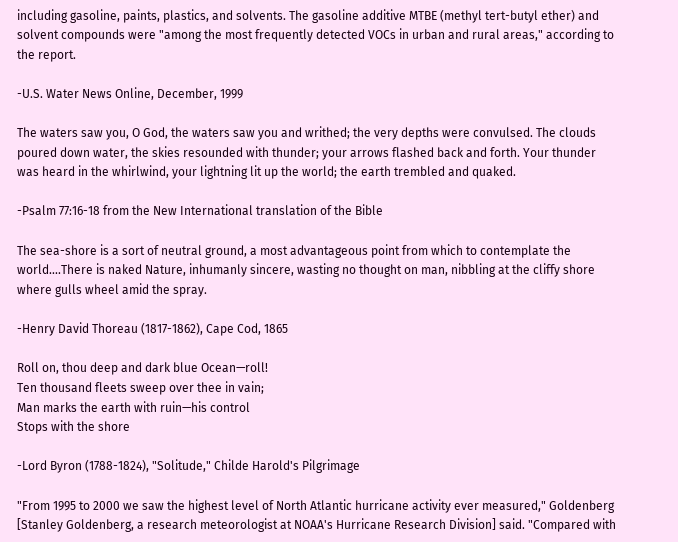including gasoline, paints, plastics, and solvents. The gasoline additive MTBE (methyl tert-butyl ether) and solvent compounds were "among the most frequently detected VOCs in urban and rural areas," according to the report.

-U.S. Water News Online, December, 1999

The waters saw you, O God, the waters saw you and writhed; the very depths were convulsed. The clouds poured down water, the skies resounded with thunder; your arrows flashed back and forth. Your thunder was heard in the whirlwind, your lightning lit up the world; the earth trembled and quaked.

-Psalm 77:16-18 from the New International translation of the Bible

The sea-shore is a sort of neutral ground, a most advantageous point from which to contemplate the world....There is naked Nature, inhumanly sincere, wasting no thought on man, nibbling at the cliffy shore where gulls wheel amid the spray.

-Henry David Thoreau (1817-1862), Cape Cod, 1865

Roll on, thou deep and dark blue Ocean—roll!
Ten thousand fleets sweep over thee in vain;
Man marks the earth with ruin—his control
Stops with the shore

-Lord Byron (1788-1824), "Solitude," Childe Harold's Pilgrimage

"From 1995 to 2000 we saw the highest level of North Atlantic hurricane activity ever measured," Goldenberg [Stanley Goldenberg, a research meteorologist at NOAA's Hurricane Research Division] said. "Compared with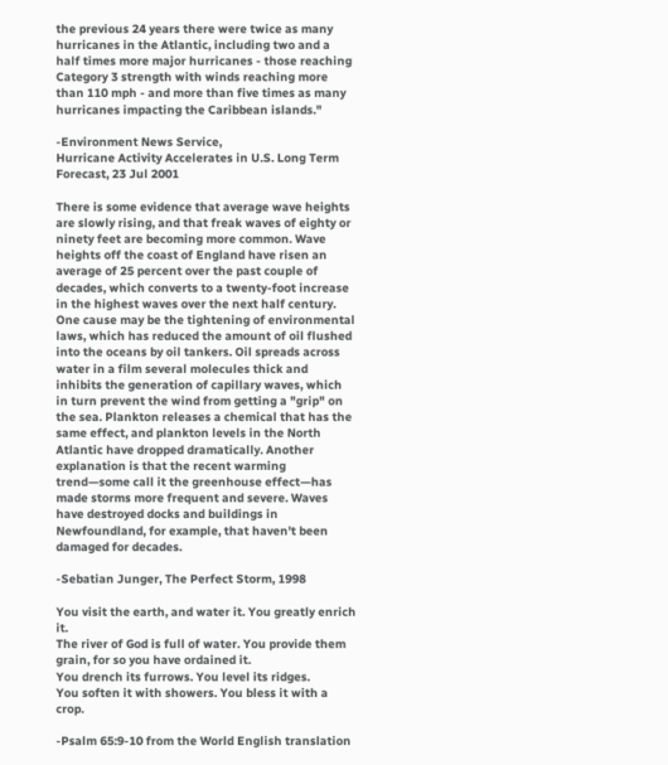the previous 24 years there were twice as many hurricanes in the Atlantic, including two and a half times more major hurricanes - those reaching Category 3 strength with winds reaching more than 110 mph - and more than five times as many hurricanes impacting the Caribbean islands."

-Environment News Service,
Hurricane Activity Accelerates in U.S. Long Term Forecast, 23 Jul 2001

There is some evidence that average wave heights are slowly rising, and that freak waves of eighty or ninety feet are becoming more common. Wave heights off the coast of England have risen an average of 25 percent over the past couple of decades, which converts to a twenty-foot increase in the highest waves over the next half century. One cause may be the tightening of environmental laws, which has reduced the amount of oil flushed into the oceans by oil tankers. Oil spreads across water in a film several molecules thick and inhibits the generation of capillary waves, which in turn prevent the wind from getting a "grip" on the sea. Plankton releases a chemical that has the same effect, and plankton levels in the North Atlantic have dropped dramatically. Another explanation is that the recent warming trend—some call it the greenhouse effect—has made storms more frequent and severe. Waves have destroyed docks and buildings in Newfoundland, for example, that haven't been damaged for decades.

-Sebatian Junger, The Perfect Storm, 1998

You visit the earth, and water it. You greatly enrich it.
The river of God is full of water. You provide them grain, for so you have ordained it.
You drench its furrows. You level its ridges.
You soften it with showers. You bless it with a crop.

-Psalm 65:9-10 from the World English translation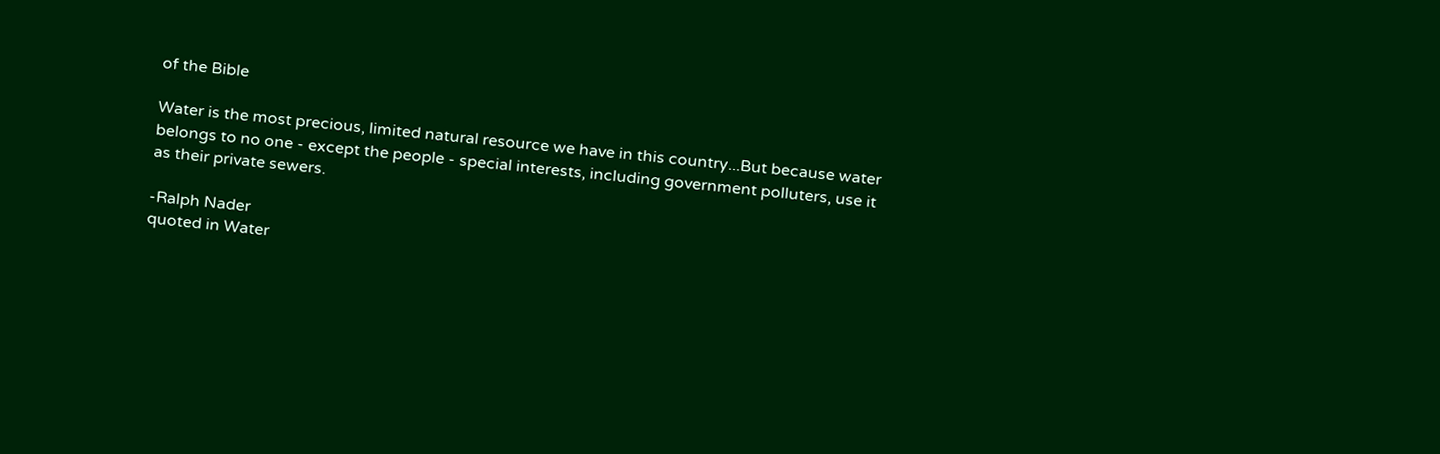of the Bible

Water is the most precious, limited natural resource we have in this country...But because water belongs to no one - except the people - special interests, including government polluters, use it as their private sewers.

-Ralph Nader
quoted in Water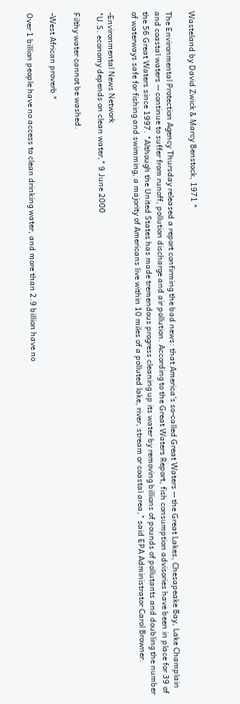Wasteland by David Zwick & Marcy Benstock, 1971 *

The Environmental Protection Agency Thursday released a report confirming the bad news: that America's so-called Great Waters -- the Great Lakes, Chesapeake Bay, Lake Champlain and coastal waters -- continue to suffer from runoff, pollution discharge and air pollution. According to the Great Waters Report, fish consumption advisories have been in place for 39 of the 56 Great Waters since 1997. "Although the United States has made tremendous progress cleaning up its water by removing billions of pounds of pollutants and doubling the number of waterways safe for fishing and swimming, a majority of Americans live within 10 miles of a polluted lake, river, stream or coastal area," said EPA Administrator Carol Browner.

-Environmental News Network
"U.S. economy depends on clean water," 9 June 2000

Filthy water cannot be washed.

-West African proverb *

Over 1 billion people have no access to clean drinking water, and more than 2.9 billion have no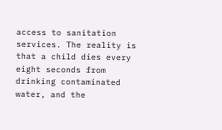access to sanitation services. The reality is that a child dies every eight seconds from drinking contaminated water, and the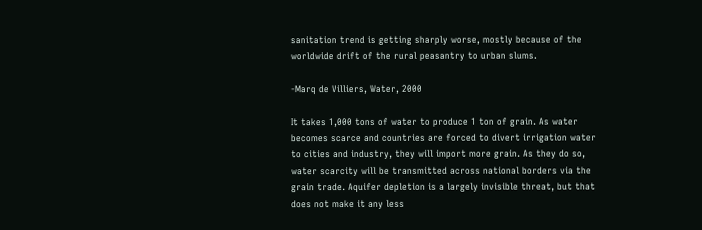sanitation trend is getting sharply worse, mostly because of the worldwide drift of the rural peasantry to urban slums.

-Marq de Villiers, Water, 2000

It takes 1,000 tons of water to produce 1 ton of grain. As water becomes scarce and countries are forced to divert irrigation water to cities and industry, they will import more grain. As they do so, water scarcity will be transmitted across national borders via the grain trade. Aquifer depletion is a largely invisible threat, but that does not make it any less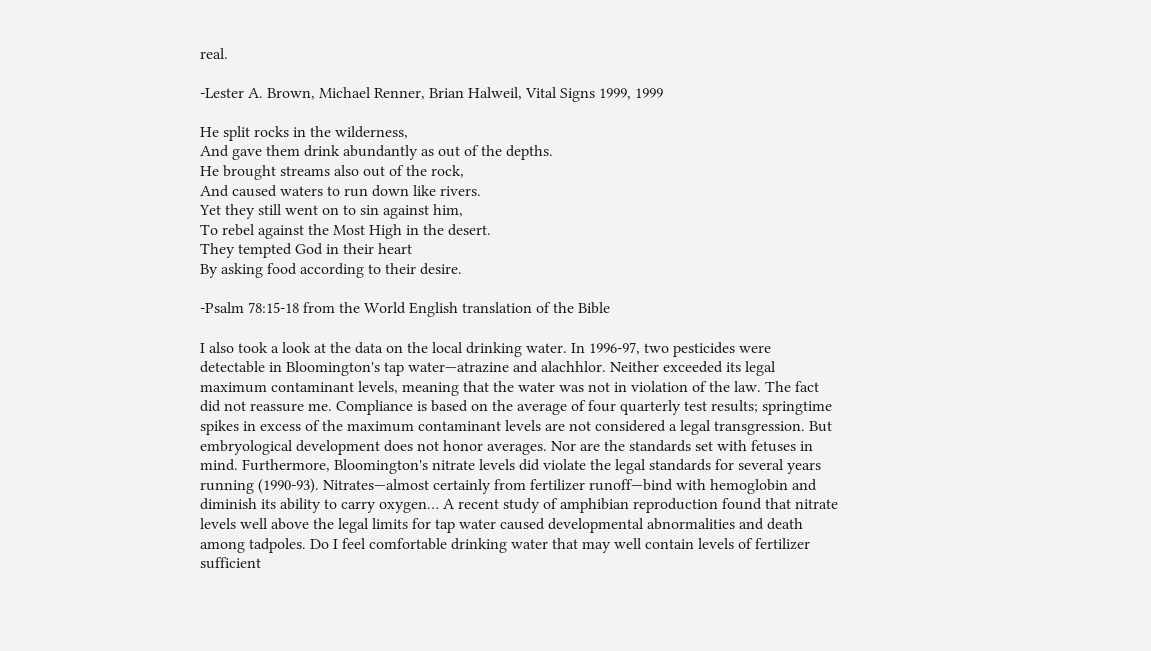real.

-Lester A. Brown, Michael Renner, Brian Halweil, Vital Signs 1999, 1999

He split rocks in the wilderness,
And gave them drink abundantly as out of the depths.
He brought streams also out of the rock,
And caused waters to run down like rivers.
Yet they still went on to sin against him,
To rebel against the Most High in the desert.
They tempted God in their heart
By asking food according to their desire.

-Psalm 78:15-18 from the World English translation of the Bible

I also took a look at the data on the local drinking water. In 1996-97, two pesticides were detectable in Bloomington's tap water—atrazine and alachhlor. Neither exceeded its legal maximum contaminant levels, meaning that the water was not in violation of the law. The fact did not reassure me. Compliance is based on the average of four quarterly test results; springtime spikes in excess of the maximum contaminant levels are not considered a legal transgression. But embryological development does not honor averages. Nor are the standards set with fetuses in mind. Furthermore, Bloomington's nitrate levels did violate the legal standards for several years running (1990-93). Nitrates—almost certainly from fertilizer runoff—bind with hemoglobin and diminish its ability to carry oxygen… A recent study of amphibian reproduction found that nitrate levels well above the legal limits for tap water caused developmental abnormalities and death among tadpoles. Do I feel comfortable drinking water that may well contain levels of fertilizer sufficient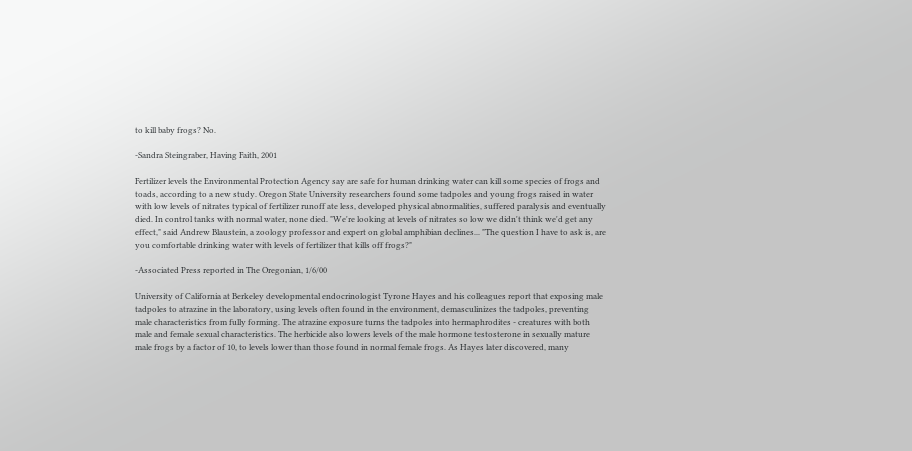to kill baby frogs? No.

-Sandra Steingraber, Having Faith, 2001

Fertilizer levels the Environmental Protection Agency say are safe for human drinking water can kill some species of frogs and toads, according to a new study. Oregon State University researchers found some tadpoles and young frogs raised in water with low levels of nitrates typical of fertilizer runoff ate less, developed physical abnormalities, suffered paralysis and eventually died. In control tanks with normal water, none died. "We're looking at levels of nitrates so low we didn't think we'd get any effect," said Andrew Blaustein, a zoology professor and expert on global amphibian declines... "The question I have to ask is, are you comfortable drinking water with levels of fertilizer that kills off frogs?"

-Associated Press reported in The Oregonian, 1/6/00

University of California at Berkeley developmental endocrinologist Tyrone Hayes and his colleagues report that exposing male tadpoles to atrazine in the laboratory, using levels often found in the environment, demasculinizes the tadpoles, preventing male characteristics from fully forming. The atrazine exposure turns the tadpoles into hermaphrodites - creatures with both male and female sexual characteristics. The herbicide also lowers levels of the male hormone testosterone in sexually mature male frogs by a factor of 10, to levels lower than those found in normal female frogs. As Hayes later discovered, many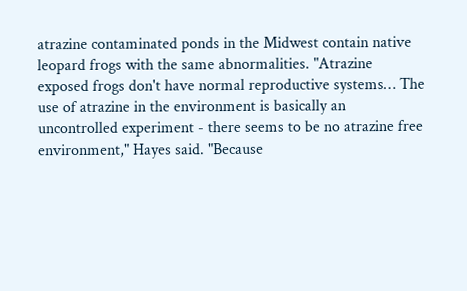atrazine contaminated ponds in the Midwest contain native leopard frogs with the same abnormalities. "Atrazine exposed frogs don't have normal reproductive systems… The use of atrazine in the environment is basically an uncontrolled experiment - there seems to be no atrazine free environment," Hayes said. "Because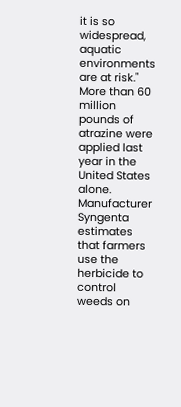it is so widespread, aquatic environments are at risk." More than 60 million pounds of atrazine were applied last year in the United States alone. Manufacturer Syngenta estimates that farmers use the herbicide to control weeds on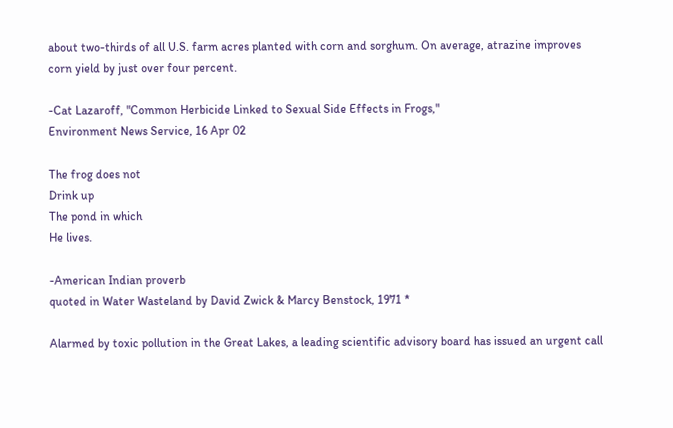about two-thirds of all U.S. farm acres planted with corn and sorghum. On average, atrazine improves corn yield by just over four percent.

-Cat Lazaroff, "Common Herbicide Linked to Sexual Side Effects in Frogs,"
Environment News Service, 16 Apr 02

The frog does not
Drink up
The pond in which
He lives.

-American Indian proverb
quoted in Water Wasteland by David Zwick & Marcy Benstock, 1971 *

Alarmed by toxic pollution in the Great Lakes, a leading scientific advisory board has issued an urgent call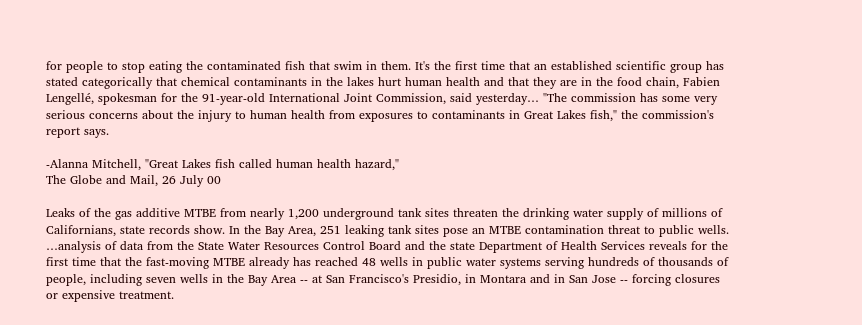for people to stop eating the contaminated fish that swim in them. It's the first time that an established scientific group has stated categorically that chemical contaminants in the lakes hurt human health and that they are in the food chain, Fabien Lengellé, spokesman for the 91-year-old International Joint Commission, said yesterday… "The commission has some very serious concerns about the injury to human health from exposures to contaminants in Great Lakes fish," the commission's report says.

-Alanna Mitchell, "Great Lakes fish called human health hazard,"
The Globe and Mail, 26 July 00

Leaks of the gas additive MTBE from nearly 1,200 underground tank sites threaten the drinking water supply of millions of Californians, state records show. In the Bay Area, 251 leaking tank sites pose an MTBE contamination threat to public wells. …analysis of data from the State Water Resources Control Board and the state Department of Health Services reveals for the first time that the fast-moving MTBE already has reached 48 wells in public water systems serving hundreds of thousands of people, including seven wells in the Bay Area -- at San Francisco's Presidio, in Montara and in San Jose -- forcing closures or expensive treatment.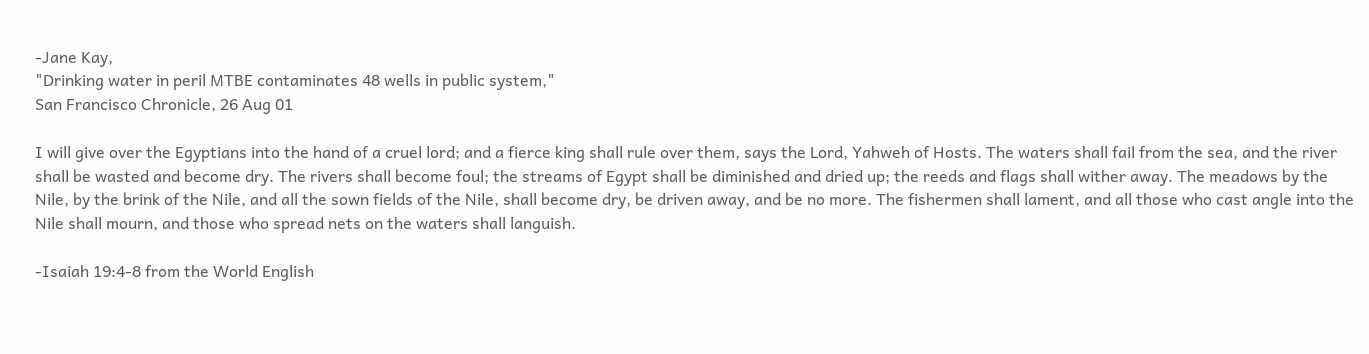-Jane Kay,
"Drinking water in peril MTBE contaminates 48 wells in public system,"
San Francisco Chronicle, 26 Aug 01

I will give over the Egyptians into the hand of a cruel lord; and a fierce king shall rule over them, says the Lord, Yahweh of Hosts. The waters shall fail from the sea, and the river shall be wasted and become dry. The rivers shall become foul; the streams of Egypt shall be diminished and dried up; the reeds and flags shall wither away. The meadows by the Nile, by the brink of the Nile, and all the sown fields of the Nile, shall become dry, be driven away, and be no more. The fishermen shall lament, and all those who cast angle into the Nile shall mourn, and those who spread nets on the waters shall languish.

-Isaiah 19:4-8 from the World English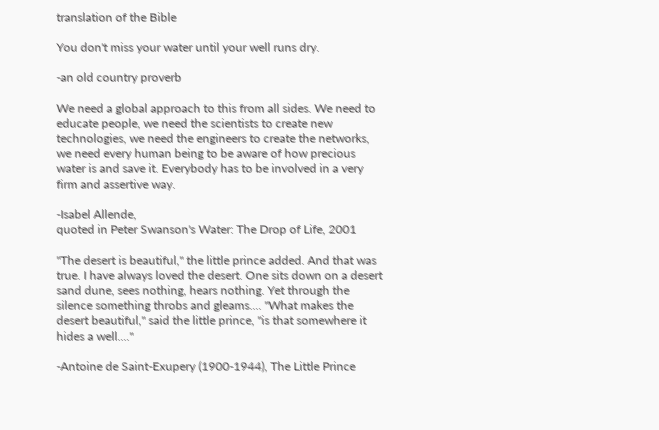translation of the Bible

You don't miss your water until your well runs dry.

-an old country proverb

We need a global approach to this from all sides. We need to educate people, we need the scientists to create new technologies, we need the engineers to create the networks, we need every human being to be aware of how precious water is and save it. Everybody has to be involved in a very firm and assertive way.

-Isabel Allende,
quoted in Peter Swanson's Water: The Drop of Life, 2001

"The desert is beautiful," the little prince added. And that was true. I have always loved the desert. One sits down on a desert sand dune, sees nothing, hears nothing. Yet through the silence something throbs and gleams.... "What makes the desert beautiful," said the little prince, "is that somewhere it hides a well...."

-Antoine de Saint-Exupery (1900-1944), The Little Prince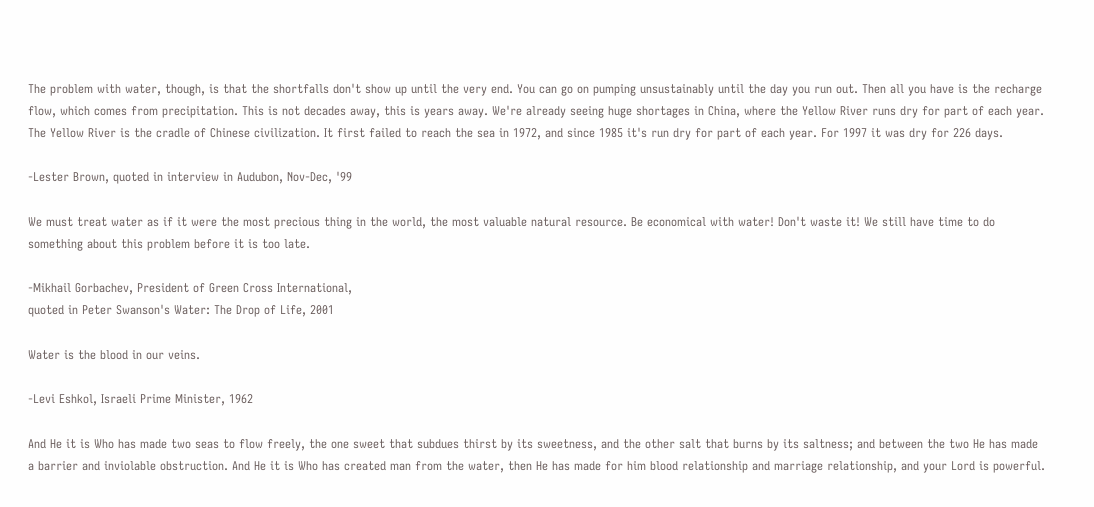The problem with water, though, is that the shortfalls don't show up until the very end. You can go on pumping unsustainably until the day you run out. Then all you have is the recharge flow, which comes from precipitation. This is not decades away, this is years away. We're already seeing huge shortages in China, where the Yellow River runs dry for part of each year. The Yellow River is the cradle of Chinese civilization. It first failed to reach the sea in 1972, and since 1985 it's run dry for part of each year. For 1997 it was dry for 226 days.

-Lester Brown, quoted in interview in Audubon, Nov-Dec, '99

We must treat water as if it were the most precious thing in the world, the most valuable natural resource. Be economical with water! Don't waste it! We still have time to do something about this problem before it is too late.

-Mikhail Gorbachev, President of Green Cross International,
quoted in Peter Swanson's Water: The Drop of Life, 2001

Water is the blood in our veins.

-Levi Eshkol, Israeli Prime Minister, 1962

And He it is Who has made two seas to flow freely, the one sweet that subdues thirst by its sweetness, and the other salt that burns by its saltness; and between the two He has made a barrier and inviolable obstruction. And He it is Who has created man from the water, then He has made for him blood relationship and marriage relationship, and your Lord is powerful.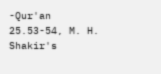-Qur'an 25.53-54, M. H. Shakir's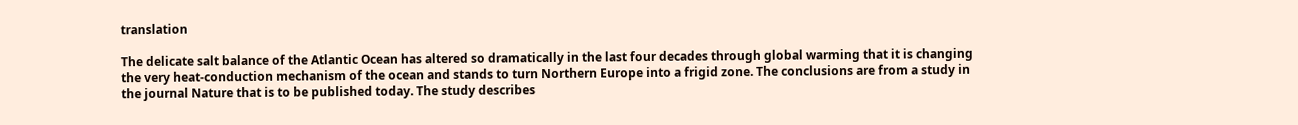translation

The delicate salt balance of the Atlantic Ocean has altered so dramatically in the last four decades through global warming that it is changing the very heat-conduction mechanism of the ocean and stands to turn Northern Europe into a frigid zone. The conclusions are from a study in the journal Nature that is to be published today. The study describes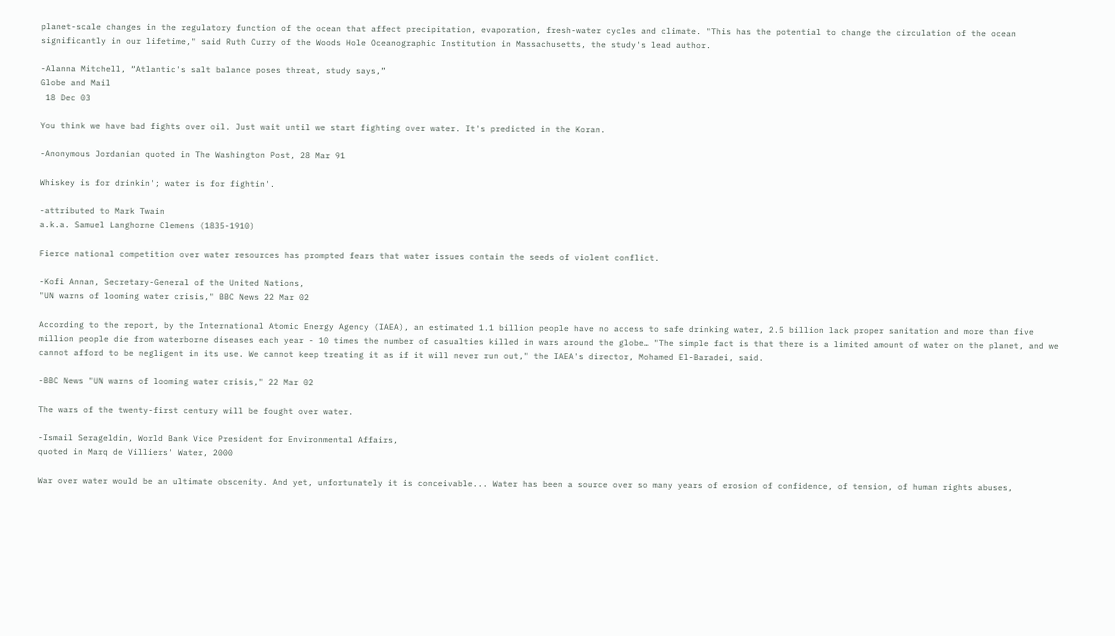planet-scale changes in the regulatory function of the ocean that affect precipitation, evaporation, fresh-water cycles and climate. "This has the potential to change the circulation of the ocean significantly in our lifetime," said Ruth Curry of the Woods Hole Oceanographic Institution in Massachusetts, the study's lead author.

-Alanna Mitchell, “Atlantic's salt balance poses threat, study says,”
Globe and Mail
 18 Dec 03

You think we have bad fights over oil. Just wait until we start fighting over water. It's predicted in the Koran.

-Anonymous Jordanian quoted in The Washington Post, 28 Mar 91

Whiskey is for drinkin'; water is for fightin'.

-attributed to Mark Twain
a.k.a. Samuel Langhorne Clemens (1835-1910)

Fierce national competition over water resources has prompted fears that water issues contain the seeds of violent conflict.

-Kofi Annan, Secretary-General of the United Nations,
"UN warns of looming water crisis," BBC News 22 Mar 02

According to the report, by the International Atomic Energy Agency (IAEA), an estimated 1.1 billion people have no access to safe drinking water, 2.5 billion lack proper sanitation and more than five million people die from waterborne diseases each year - 10 times the number of casualties killed in wars around the globe… "The simple fact is that there is a limited amount of water on the planet, and we cannot afford to be negligent in its use. We cannot keep treating it as if it will never run out," the IAEA's director, Mohamed El-Baradei, said.

-BBC News "UN warns of looming water crisis," 22 Mar 02

The wars of the twenty-first century will be fought over water.

-Ismail Serageldin, World Bank Vice President for Environmental Affairs,
quoted in Marq de Villiers' Water, 2000

War over water would be an ultimate obscenity. And yet, unfortunately it is conceivable... Water has been a source over so many years of erosion of confidence, of tension, of human rights abuses,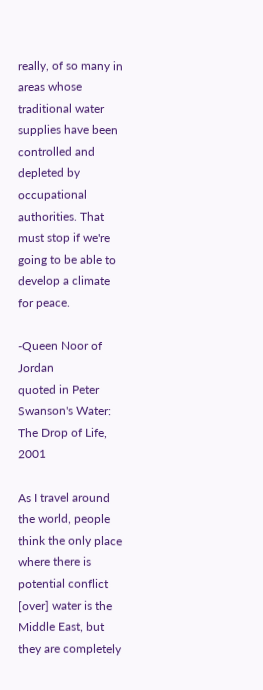really, of so many in areas whose traditional water supplies have been controlled and depleted by occupational authorities. That must stop if we're going to be able to develop a climate for peace.

-Queen Noor of Jordan
quoted in Peter Swanson's Water: The Drop of Life, 2001

As I travel around the world, people think the only place where there is potential conflict [over] water is the Middle East, but they are completely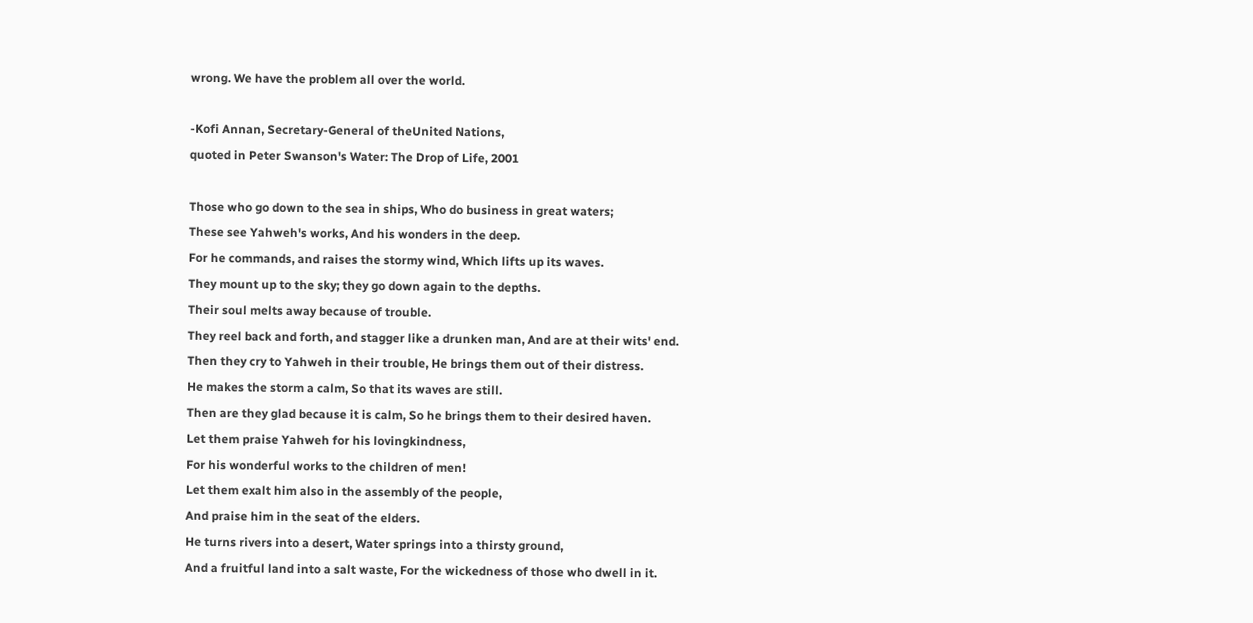wrong. We have the problem all over the world.

-Kofi Annan, Secretary-General of theUnited Nations,
quoted in Peter Swanson's Water: The Drop of Life, 2001

Those who go down to the sea in ships, Who do business in great waters;
These see Yahweh's works, And his wonders in the deep.
For he commands, and raises the stormy wind, Which lifts up its waves.
They mount up to the sky; they go down again to the depths.
Their soul melts away because of trouble.
They reel back and forth, and stagger like a drunken man, And are at their wits' end.
Then they cry to Yahweh in their trouble, He brings them out of their distress.
He makes the storm a calm, So that its waves are still.
Then are they glad because it is calm, So he brings them to their desired haven.
Let them praise Yahweh for his lovingkindness,
For his wonderful works to the children of men!
Let them exalt him also in the assembly of the people,
And praise him in the seat of the elders.
He turns rivers into a desert, Water springs into a thirsty ground,
And a fruitful land into a salt waste, For the wickedness of those who dwell in it.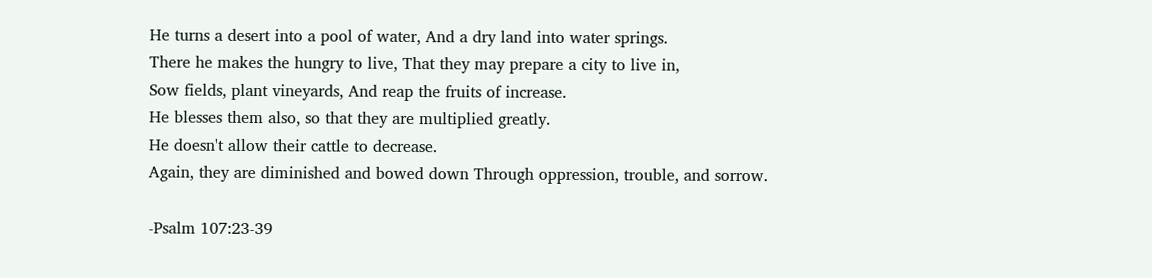He turns a desert into a pool of water, And a dry land into water springs.
There he makes the hungry to live, That they may prepare a city to live in,
Sow fields, plant vineyards, And reap the fruits of increase.
He blesses them also, so that they are multiplied greatly.
He doesn't allow their cattle to decrease.
Again, they are diminished and bowed down Through oppression, trouble, and sorrow.

-Psalm 107:23-39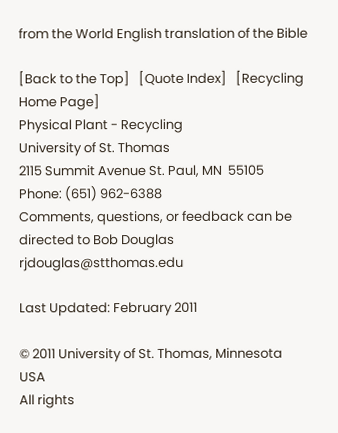from the World English translation of the Bible

[Back to the Top]   [Quote Index]   [Recycling Home Page]
Physical Plant - Recycling
University of St. Thomas
2115 Summit Avenue St. Paul, MN  55105
Phone: (651) 962-6388
Comments, questions, or feedback can be directed to Bob Douglas rjdouglas@stthomas.edu

Last Updated: February 2011

© 2011 University of St. Thomas, Minnesota USA
All rights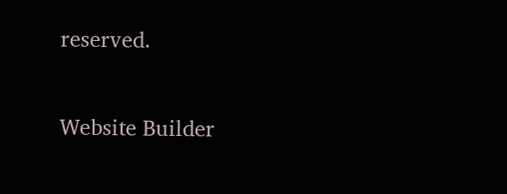reserved.

Website Builder